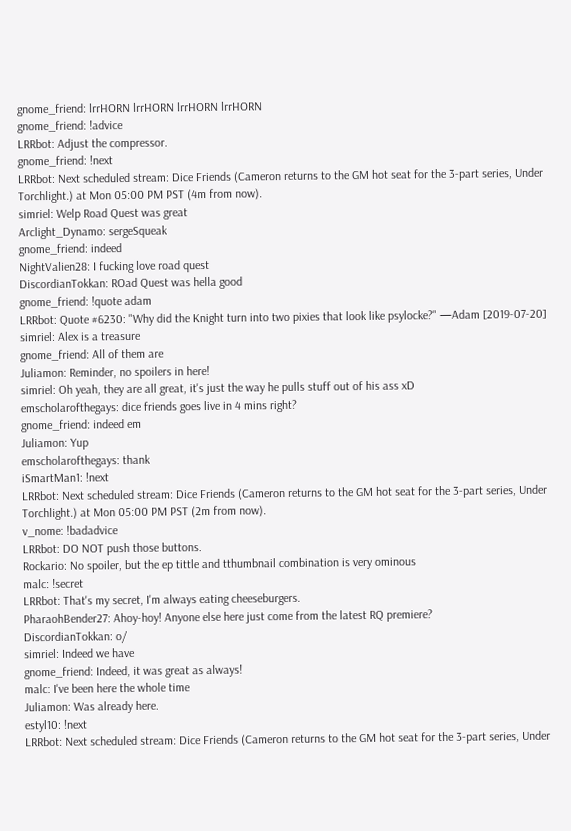gnome_friend: lrrHORN lrrHORN lrrHORN lrrHORN
gnome_friend: !advice
LRRbot: Adjust the compressor.
gnome_friend: !next
LRRbot: Next scheduled stream: Dice Friends (Cameron returns to the GM hot seat for the 3-part series, Under Torchlight.) at Mon 05:00 PM PST (4m from now).
simriel: Welp Road Quest was great
Arclight_Dynamo: sergeSqueak
gnome_friend: indeed
NightValien28: I fucking love road quest
DiscordianTokkan: ROad Quest was hella good
gnome_friend: !quote adam
LRRbot: Quote #6230: "Why did the Knight turn into two pixies that look like psylocke?" —Adam [2019-07-20]
simriel: Alex is a treasure
gnome_friend: All of them are
Juliamon: Reminder, no spoilers in here!
simriel: Oh yeah, they are all great, it's just the way he pulls stuff out of his ass xD
emscholarofthegays: dice friends goes live in 4 mins right?
gnome_friend: indeed em
Juliamon: Yup
emscholarofthegays: thank
iSmartMan1: !next
LRRbot: Next scheduled stream: Dice Friends (Cameron returns to the GM hot seat for the 3-part series, Under Torchlight.) at Mon 05:00 PM PST (2m from now).
v_nome: !badadvice
LRRbot: DO NOT push those buttons.
Rockario: No spoiler, but the ep tittle and tthumbnail combination is very ominous
malc: !secret
LRRbot: That's my secret, I'm always eating cheeseburgers.
PharaohBender27: Ahoy-hoy! Anyone else here just come from the latest RQ premiere?
DiscordianTokkan: o/
simriel: Indeed we have
gnome_friend: Indeed, it was great as always!
malc: I've been here the whole time
Juliamon: Was already here.
estyl10: !next
LRRbot: Next scheduled stream: Dice Friends (Cameron returns to the GM hot seat for the 3-part series, Under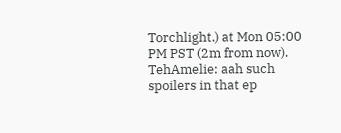Torchlight.) at Mon 05:00 PM PST (2m from now).
TehAmelie: aah such spoilers in that ep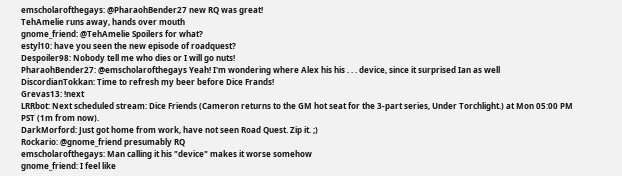emscholarofthegays: @PharaohBender27 new RQ was great!
TehAmelie runs away, hands over mouth
gnome_friend: @TehAmelie Spoilers for what?
estyl10: have you seen the new episode of roadquest?
Despoiler98: Nobody tell me who dies or I will go nuts!
PharaohBender27: @emscholarofthegays Yeah! I'm wondering where Alex his his . . . device, since it surprised Ian as well
DiscordianTokkan: Time to refresh my beer before Dice Frands!
Grevas13: !next
LRRbot: Next scheduled stream: Dice Friends (Cameron returns to the GM hot seat for the 3-part series, Under Torchlight.) at Mon 05:00 PM PST (1m from now).
DarkMorford: Just got home from work, have not seen Road Quest. Zip it. ;)
Rockario: @gnome_friend presumably RQ
emscholarofthegays: Man calling it his "device" makes it worse somehow
gnome_friend: I feel like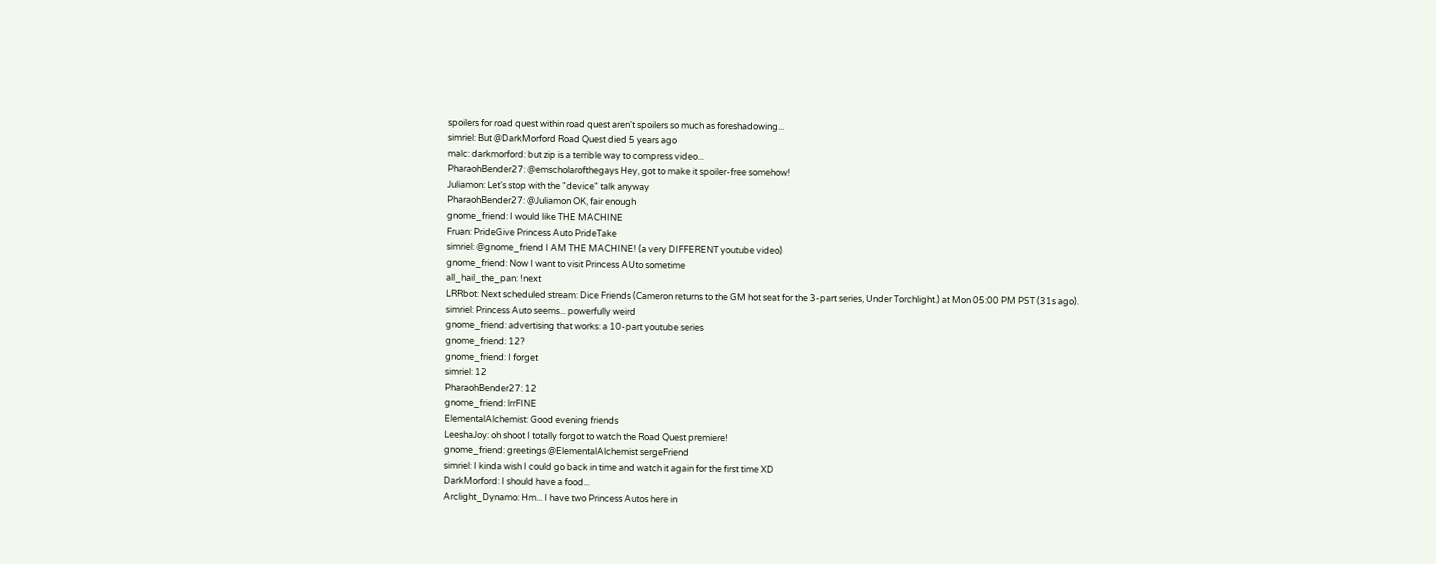spoilers for road quest within road quest aren't spoilers so much as foreshadowing...
simriel: But @DarkMorford Road Quest died 5 years ago
malc: darkmorford: but zip is a terrible way to compress video...
PharaohBender27: @emscholarofthegays Hey, got to make it spoiler-free somehow!
Juliamon: Let's stop with the "device" talk anyway
PharaohBender27: @Juliamon OK, fair enough
gnome_friend: I would like THE MACHINE
Fruan: PrideGive Princess Auto PrideTake
simriel: @gnome_friend I AM THE MACHINE! (a very DIFFERENT youtube video)
gnome_friend: Now I want to visit Princess AUto sometime
all_hail_the_pan: !next
LRRbot: Next scheduled stream: Dice Friends (Cameron returns to the GM hot seat for the 3-part series, Under Torchlight.) at Mon 05:00 PM PST (31s ago).
simriel: Princess Auto seems... powerfully weird
gnome_friend: advertising that works: a 10-part youtube series
gnome_friend: 12?
gnome_friend: I forget
simriel: 12
PharaohBender27: 12
gnome_friend: lrrFINE
ElementalAlchemist: Good evening friends
LeeshaJoy: oh shoot I totally forgot to watch the Road Quest premiere!
gnome_friend: greetings @ElementalAlchemist sergeFriend
simriel: I kinda wish I could go back in time and watch it again for the first time XD
DarkMorford: I should have a food...
Arclight_Dynamo: Hm... I have two Princess Autos here in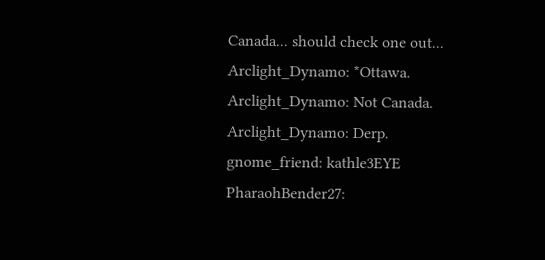Canada... should check one out...
Arclight_Dynamo: *Ottawa.
Arclight_Dynamo: Not Canada.
Arclight_Dynamo: Derp.
gnome_friend: kathle3EYE
PharaohBender27: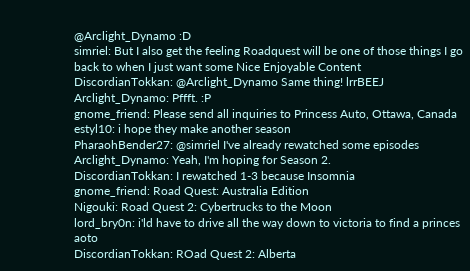@Arclight_Dynamo :D
simriel: But I also get the feeling Roadquest will be one of those things I go back to when I just want some Nice Enjoyable Content
DiscordianTokkan: @Arclight_Dynamo Same thing! lrrBEEJ
Arclight_Dynamo: Pffft. :P
gnome_friend: Please send all inquiries to Princess Auto, Ottawa, Canada
estyl10: i hope they make another season
PharaohBender27: @simriel I've already rewatched some episodes
Arclight_Dynamo: Yeah, I'm hoping for Season 2.
DiscordianTokkan: I rewatched 1-3 because Insomnia
gnome_friend: Road Quest: Australia Edition
Nigouki: Road Quest 2: Cybertrucks to the Moon
lord_bry0n: i'ld have to drive all the way down to victoria to find a princes aoto
DiscordianTokkan: ROad Quest 2: Alberta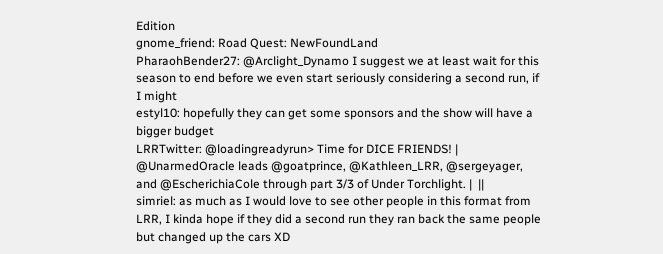Edition
gnome_friend: Road Quest: NewFoundLand
PharaohBender27: @Arclight_Dynamo I suggest we at least wait for this season to end before we even start seriously considering a second run, if I might
estyl10: hopefully they can get some sponsors and the show will have a bigger budget
LRRTwitter: @loadingreadyrun> Time for DICE FRIENDS! | @UnarmedOracle leads @goatprince, @Kathleen_LRR, @sergeyager, and @EscherichiaCole through part 3/3 of Under Torchlight. |  ||
simriel: as much as I would love to see other people in this format from LRR, I kinda hope if they did a second run they ran back the same people but changed up the cars XD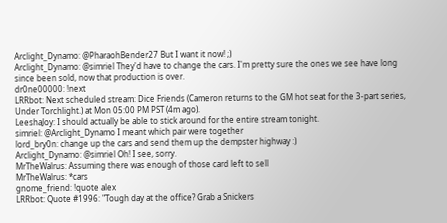Arclight_Dynamo: @PharaohBender27 But I want it now! ;)
Arclight_Dynamo: @simriel They'd have to change the cars. I'm pretty sure the ones we see have long since been sold, now that production is over.
dr0ne00000: !next
LRRbot: Next scheduled stream: Dice Friends (Cameron returns to the GM hot seat for the 3-part series, Under Torchlight.) at Mon 05:00 PM PST (4m ago).
LeeshaJoy: I should actually be able to stick around for the entire stream tonight.
simriel: @Arclight_Dynamo I meant which pair were together
lord_bry0n: change up the cars and send them up the dempster highway :)
Arclight_Dynamo: @simriel Oh! I see, sorry.
MrTheWalrus: Assuming there was enough of those card left to sell
MrTheWalrus: *cars
gnome_friend: !quote alex
LRRbot: Quote #1996: "Tough day at the office? Grab a Snickers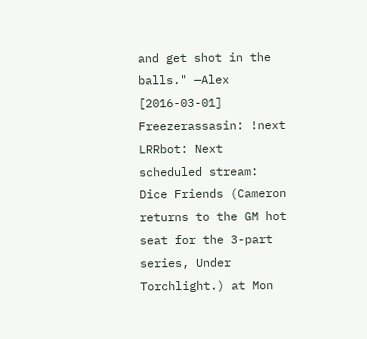and get shot in the balls." —Alex [2016-03-01]
Freezerassasin: !next
LRRbot: Next scheduled stream: Dice Friends (Cameron returns to the GM hot seat for the 3-part series, Under Torchlight.) at Mon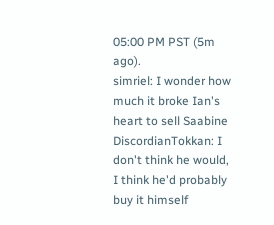05:00 PM PST (5m ago).
simriel: I wonder how much it broke Ian's heart to sell Saabine
DiscordianTokkan: I don't think he would, I think he'd probably buy it himself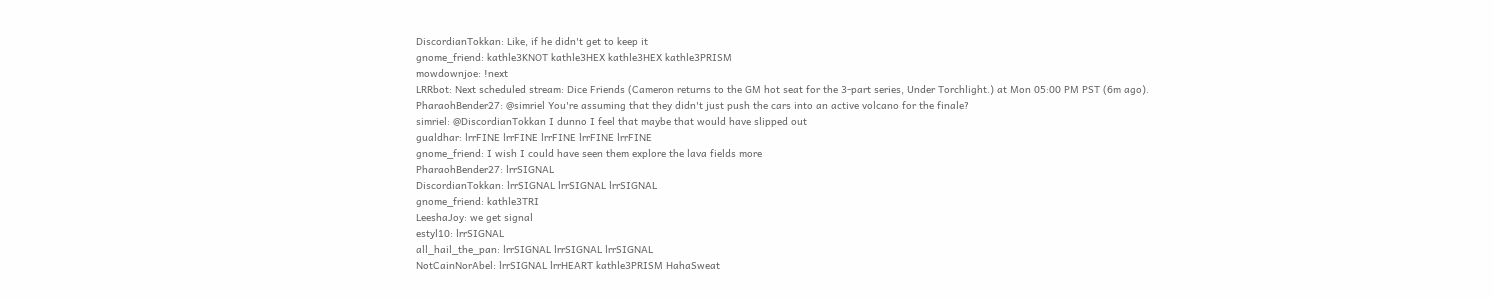DiscordianTokkan: Like, if he didn't get to keep it
gnome_friend: kathle3KNOT kathle3HEX kathle3HEX kathle3PRISM
mowdownjoe: !next
LRRbot: Next scheduled stream: Dice Friends (Cameron returns to the GM hot seat for the 3-part series, Under Torchlight.) at Mon 05:00 PM PST (6m ago).
PharaohBender27: @simriel You're assuming that they didn't just push the cars into an active volcano for the finale?
simriel: @DiscordianTokkan I dunno I feel that maybe that would have slipped out
gualdhar: lrrFINE lrrFINE lrrFINE lrrFINE lrrFINE
gnome_friend: I wish I could have seen them explore the lava fields more
PharaohBender27: lrrSIGNAL
DiscordianTokkan: lrrSIGNAL lrrSIGNAL lrrSIGNAL
gnome_friend: kathle3TRI
LeeshaJoy: we get signal
estyl10: lrrSIGNAL
all_hail_the_pan: lrrSIGNAL lrrSIGNAL lrrSIGNAL
NotCainNorAbel: lrrSIGNAL lrrHEART kathle3PRISM HahaSweat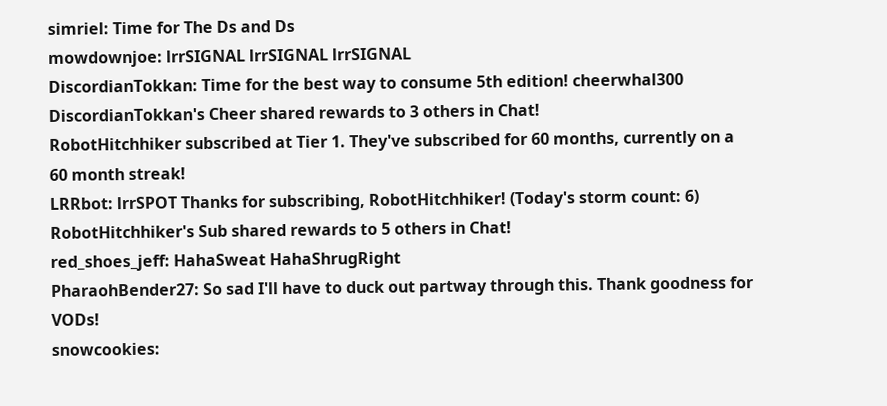simriel: Time for The Ds and Ds
mowdownjoe: lrrSIGNAL lrrSIGNAL lrrSIGNAL
DiscordianTokkan: Time for the best way to consume 5th edition! cheerwhal300
DiscordianTokkan's Cheer shared rewards to 3 others in Chat!
RobotHitchhiker subscribed at Tier 1. They've subscribed for 60 months, currently on a 60 month streak!
LRRbot: lrrSPOT Thanks for subscribing, RobotHitchhiker! (Today's storm count: 6)
RobotHitchhiker's Sub shared rewards to 5 others in Chat!
red_shoes_jeff: HahaSweat HahaShrugRight
PharaohBender27: So sad I'll have to duck out partway through this. Thank goodness for VODs!
snowcookies: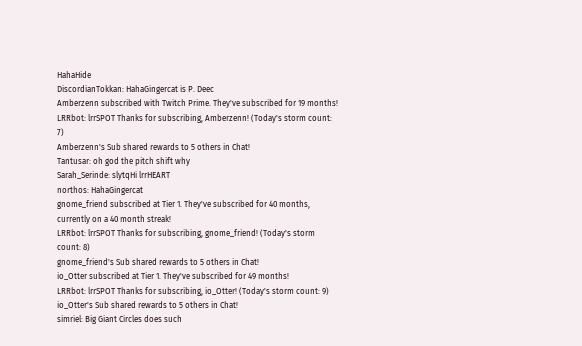HahaHide
DiscordianTokkan: HahaGingercat is P. Deec
Amberzenn subscribed with Twitch Prime. They've subscribed for 19 months!
LRRbot: lrrSPOT Thanks for subscribing, Amberzenn! (Today's storm count: 7)
Amberzenn's Sub shared rewards to 5 others in Chat!
Tantusar: oh god the pitch shift why
Sarah_Serinde: slytqHi lrrHEART
northos: HahaGingercat
gnome_friend subscribed at Tier 1. They've subscribed for 40 months, currently on a 40 month streak!
LRRbot: lrrSPOT Thanks for subscribing, gnome_friend! (Today's storm count: 8)
gnome_friend's Sub shared rewards to 5 others in Chat!
io_Otter subscribed at Tier 1. They've subscribed for 49 months!
LRRbot: lrrSPOT Thanks for subscribing, io_Otter! (Today's storm count: 9)
io_Otter's Sub shared rewards to 5 others in Chat!
simriel: Big Giant Circles does such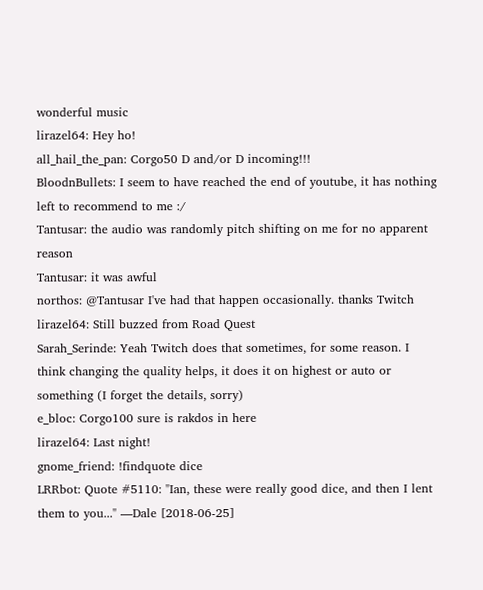wonderful music
lirazel64: Hey ho!
all_hail_the_pan: Corgo50 D and/or D incoming!!!
BloodnBullets: I seem to have reached the end of youtube, it has nothing left to recommend to me :/
Tantusar: the audio was randomly pitch shifting on me for no apparent reason
Tantusar: it was awful
northos: @Tantusar I've had that happen occasionally. thanks Twitch
lirazel64: Still buzzed from Road Quest
Sarah_Serinde: Yeah Twitch does that sometimes, for some reason. I think changing the quality helps, it does it on highest or auto or something (I forget the details, sorry)
e_bloc: Corgo100 sure is rakdos in here
lirazel64: Last night!
gnome_friend: !findquote dice
LRRbot: Quote #5110: "Ian, these were really good dice, and then I lent them to you..." —Dale [2018-06-25]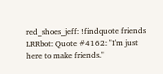red_shoes_jeff: !findquote friends
LRRbot: Quote #4162: "I'm just here to make friends."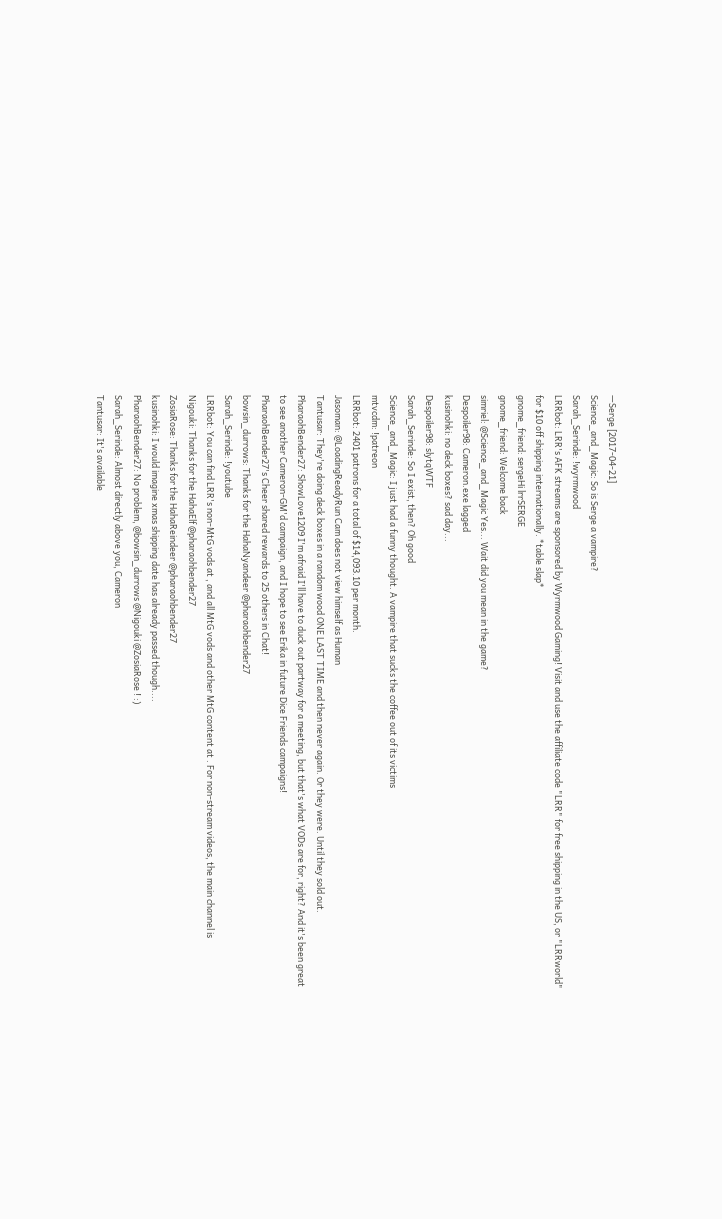—Serge [2017-04-21]
Science_and_Magic: So is Serge a vampire?
Sarah_Serinde: !wyrmwood
LRRbot: LRR's AFK streams are sponsored by Wyrmwood Gaming! Visit and use the affiliate code "LRR" for free shipping in the US, or "LRRworld" for $10 off shipping internationally. *table slap*
gnome_friend: sergeHi lrrSERGE
gnome_friend: Welcome back
simriel: @Science_and_Magic Yes... Wait did you mean in the game?
Despoiler98: Cameron.exe lagged
kusinohki: no deck boxes? sad day...
Despoiler98: slytqWTF
Sarah_Serinde: So I exist, then? Oh good
Science_and_Magic: I just had a funny thought. A vampire that sucks the coffee out of its victims
mtvcdm: !patreon
LRRbot: 2401 patrons for a total of $14,093.10 per month.
Jasoman: @LoadingReadyRun Cam does not view himself as Human
Tantusar: They're doing deck boxes in a random wood ONE LAST TIME and then never again. Or they were. Until they sold out.
PharaohBender27: ShowLove1209 I'm afraid I'll have to duck out partway for a meeting, but that's what VODs are for, right? And it's been great to see another Cameron-GM'd campaign, and I hope to see Erika in future Dice Friends campaigns!
PharaohBender27's Cheer shared rewards to 25 others in Chat!
bowsin_durrows: Thanks for the HahaNyandeer @pharaohbender27
Sarah_Serinde: !youtube
LRRbot: You can find LRR's non-MtG vods at , and all MtG vods and other MtG content at . For non-stream videos, the main channel is
Nigouki: Thanks for the HahaElf @pharaohbender27
ZosiaRose: Thanks for the HahaReindeer @pharaohbender27
kusinohki: I would imagine xmas shipping date has already passed though....
PharaohBender27: No problem, @bowsin_durrows @Nigouki @ZosiaRose ! :)
Sarah_Serinde: Almost directly above you, Cameron
Tantusar: It's available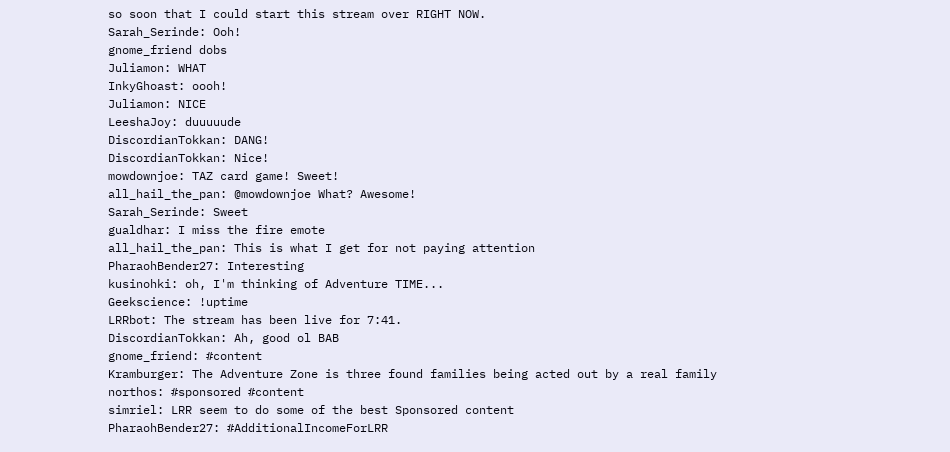so soon that I could start this stream over RIGHT NOW.
Sarah_Serinde: Ooh!
gnome_friend dobs
Juliamon: WHAT
InkyGhoast: oooh!
Juliamon: NICE
LeeshaJoy: duuuuude
DiscordianTokkan: DANG!
DiscordianTokkan: Nice!
mowdownjoe: TAZ card game! Sweet!
all_hail_the_pan: @mowdownjoe What? Awesome!
Sarah_Serinde: Sweet
gualdhar: I miss the fire emote
all_hail_the_pan: This is what I get for not paying attention
PharaohBender27: Interesting
kusinohki: oh, I'm thinking of Adventure TIME...
Geekscience: !uptime
LRRbot: The stream has been live for 7:41.
DiscordianTokkan: Ah, good ol BAB
gnome_friend: #content
Kramburger: The Adventure Zone is three found families being acted out by a real family
northos: #sponsored #content
simriel: LRR seem to do some of the best Sponsored content
PharaohBender27: #AdditionalIncomeForLRR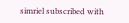simriel subscribed with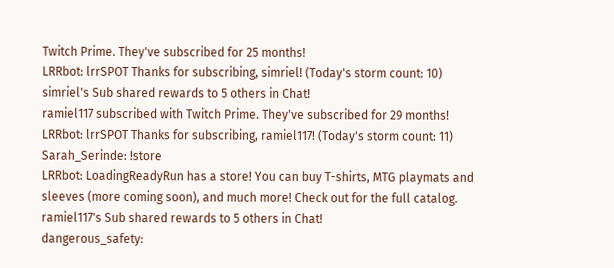Twitch Prime. They've subscribed for 25 months!
LRRbot: lrrSPOT Thanks for subscribing, simriel! (Today's storm count: 10)
simriel's Sub shared rewards to 5 others in Chat!
ramiel117 subscribed with Twitch Prime. They've subscribed for 29 months!
LRRbot: lrrSPOT Thanks for subscribing, ramiel117! (Today's storm count: 11)
Sarah_Serinde: !store
LRRbot: LoadingReadyRun has a store! You can buy T-shirts, MTG playmats and sleeves (more coming soon), and much more! Check out for the full catalog.
ramiel117's Sub shared rewards to 5 others in Chat!
dangerous_safety: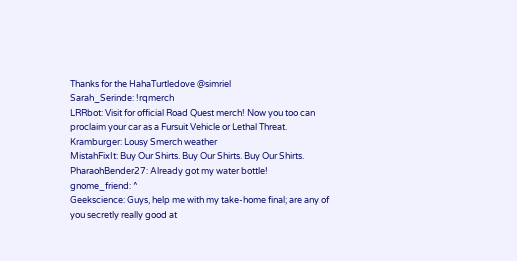Thanks for the HahaTurtledove @simriel
Sarah_Serinde: !rqmerch
LRRbot: Visit for official Road Quest merch! Now you too can proclaim your car as a Fursuit Vehicle or Lethal Threat.
Kramburger: Lousy Smerch weather
MistahFixIt: Buy Our Shirts. Buy Our Shirts. Buy Our Shirts.
PharaohBender27: Already got my water bottle!
gnome_friend: ^
Geekscience: Guys, help me with my take-home final; are any of you secretly really good at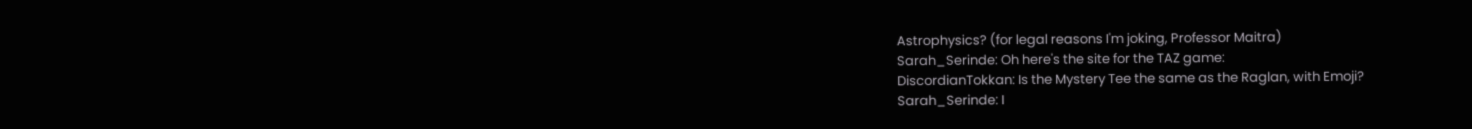Astrophysics? (for legal reasons I'm joking, Professor Maitra)
Sarah_Serinde: Oh here's the site for the TAZ game:
DiscordianTokkan: Is the Mystery Tee the same as the Raglan, with Emoji?
Sarah_Serinde: I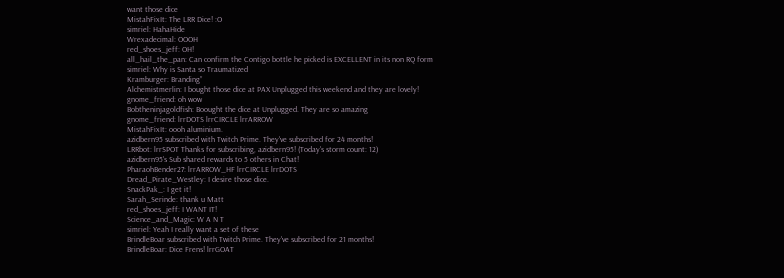want those dice
MistahFixIt: The LRR Dice! :O
simriel: HahaHide
Wrexadecimal: OOOH
red_shoes_jeff: OH!
all_hail_the_pan: Can confirm the Contigo bottle he picked is EXCELLENT in its non RQ form
simriel: Why is Santa so Traumatized
Kramburger: Branding”
Alchemistmerlin: I bought those dice at PAX Unplugged this weekend and they are lovely!
gnome_friend: oh wow
Bobtheninjagoldfish: Boought the dice at Unplugged. They are so amazing
gnome_friend: lrrDOTS lrrCIRCLE lrrARROW
MistahFixIt: oooh aluminium.
azidbern95 subscribed with Twitch Prime. They've subscribed for 24 months!
LRRbot: lrrSPOT Thanks for subscribing, azidbern95! (Today's storm count: 12)
azidbern95's Sub shared rewards to 5 others in Chat!
PharaohBender27: lrrARROW_HF lrrCIRCLE lrrDOTS
Dread_Pirate_Westley: I desire those dice.
SnackPak_: I get it!
Sarah_Serinde: thank u Matt
red_shoes_jeff: I WANT IT!
Science_and_Magic: W A N T
simriel: Yeah I really want a set of these
BrindleBoar subscribed with Twitch Prime. They've subscribed for 21 months!
BrindleBoar: Dice Frens! lrrGOAT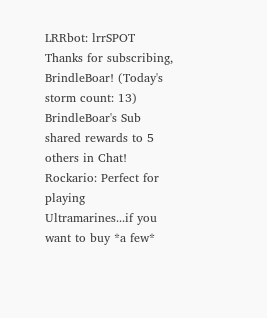LRRbot: lrrSPOT Thanks for subscribing, BrindleBoar! (Today's storm count: 13)
BrindleBoar's Sub shared rewards to 5 others in Chat!
Rockario: Perfect for playing Ultramarines...if you want to buy *a few*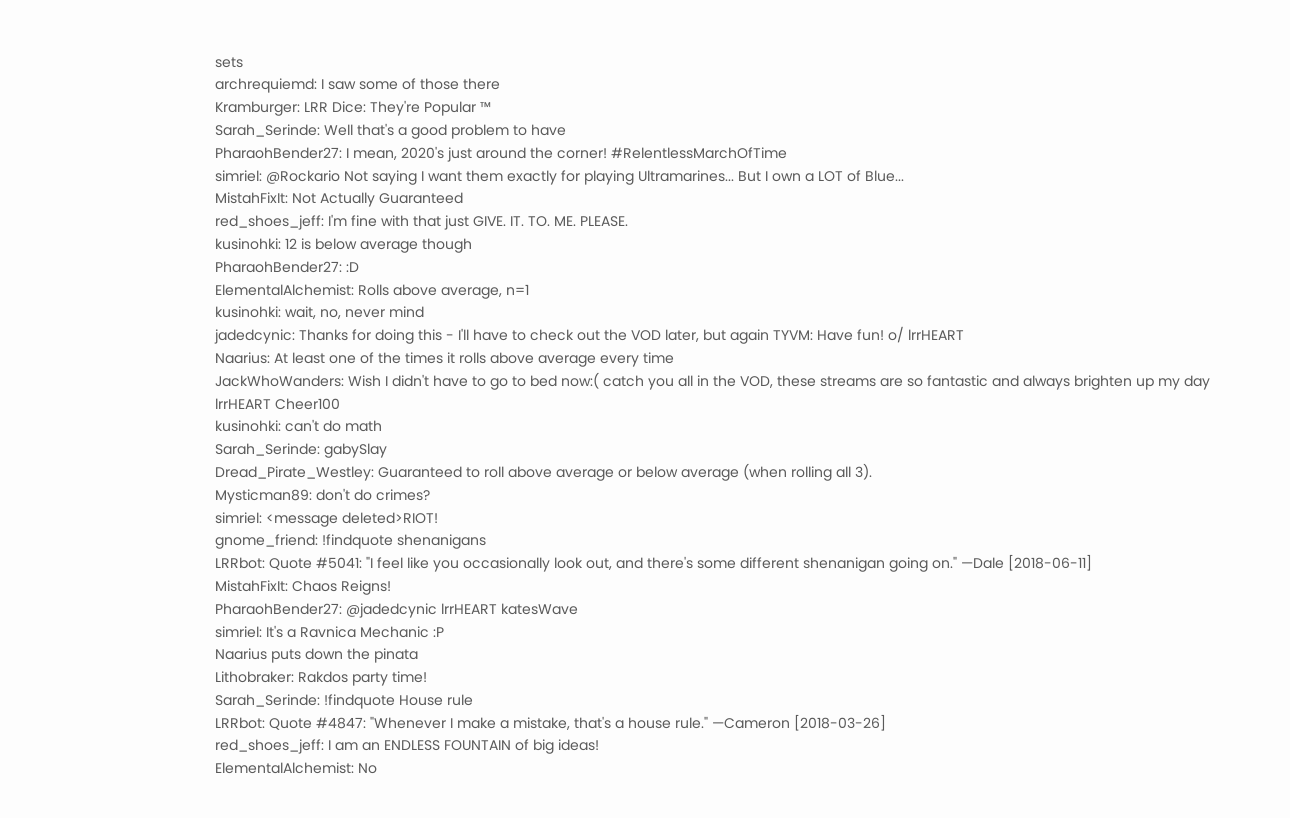sets
archrequiemd: I saw some of those there
Kramburger: LRR Dice: They're Popular ™
Sarah_Serinde: Well that's a good problem to have
PharaohBender27: I mean, 2020's just around the corner! #RelentlessMarchOfTime
simriel: @Rockario Not saying I want them exactly for playing Ultramarines... But I own a LOT of Blue...
MistahFixIt: Not Actually Guaranteed
red_shoes_jeff: I'm fine with that just GIVE. IT. TO. ME. PLEASE.
kusinohki: 12 is below average though
PharaohBender27: :D
ElementalAlchemist: Rolls above average, n=1
kusinohki: wait, no, never mind
jadedcynic: Thanks for doing this - I'll have to check out the VOD later, but again TYVM: Have fun! o/ lrrHEART
Naarius: At least one of the times it rolls above average every time
JackWhoWanders: Wish I didn't have to go to bed now:( catch you all in the VOD, these streams are so fantastic and always brighten up my day lrrHEART Cheer100
kusinohki: can't do math
Sarah_Serinde: gabySlay
Dread_Pirate_Westley: Guaranteed to roll above average or below average (when rolling all 3).
Mysticman89: don't do crimes?
simriel: <message deleted>RIOT!
gnome_friend: !findquote shenanigans
LRRbot: Quote #5041: "I feel like you occasionally look out, and there's some different shenanigan going on." —Dale [2018-06-11]
MistahFixIt: Chaos Reigns!
PharaohBender27: @jadedcynic lrrHEART katesWave
simriel: It's a Ravnica Mechanic :P
Naarius puts down the pinata
Lithobraker: Rakdos party time!
Sarah_Serinde: !findquote House rule
LRRbot: Quote #4847: "Whenever I make a mistake, that's a house rule." —Cameron [2018-03-26]
red_shoes_jeff: I am an ENDLESS FOUNTAIN of big ideas!
ElementalAlchemist: No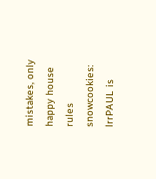mistakes, only happy house rules
snowcookies: lrrPAUL is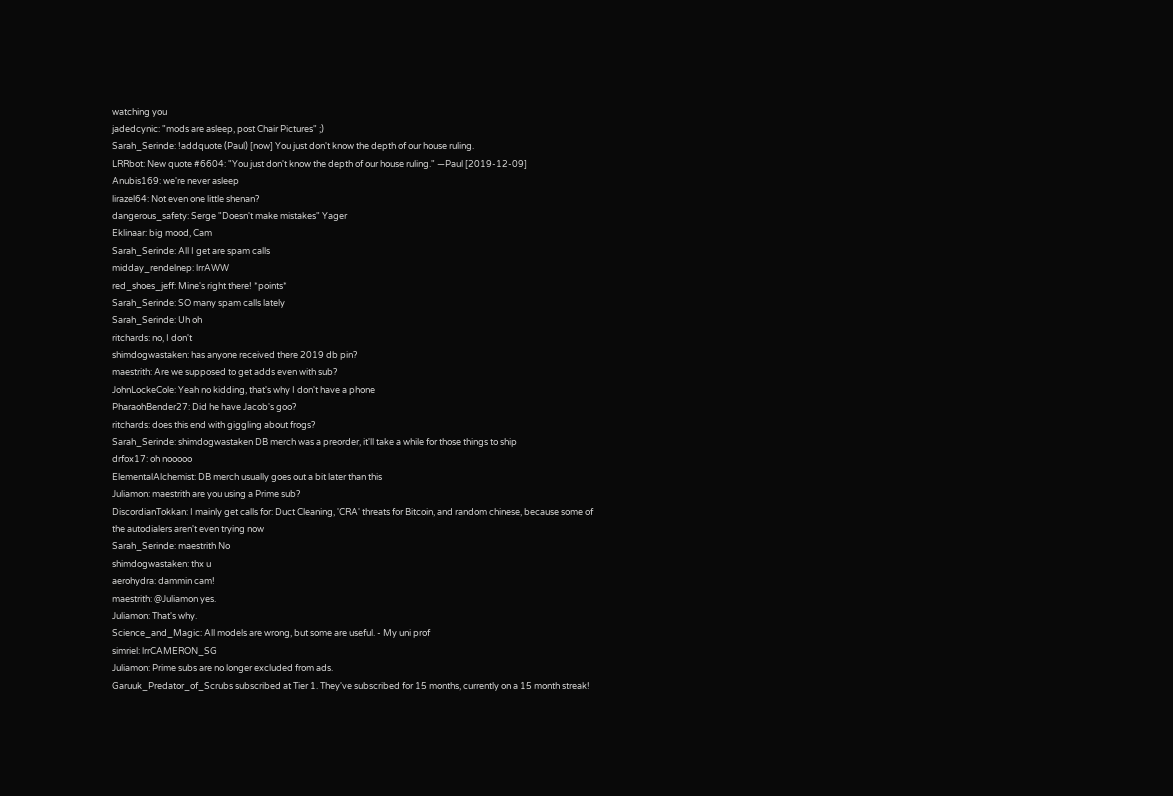watching you
jadedcynic: "mods are asleep, post Chair Pictures" ;)
Sarah_Serinde: !addquote (Paul) [now] You just don't know the depth of our house ruling.
LRRbot: New quote #6604: "You just don't know the depth of our house ruling." —Paul [2019-12-09]
Anubis169: we're never asleep
lirazel64: Not even one little shenan?
dangerous_safety: Serge "Doesn't make mistakes" Yager
Eklinaar: big mood, Cam
Sarah_Serinde: All I get are spam calls
midday_rendelnep: lrrAWW
red_shoes_jeff: Mine's right there! *points*
Sarah_Serinde: SO many spam calls lately
Sarah_Serinde: Uh oh
ritchards: no, I don't
shimdogwastaken: has anyone received there 2019 db pin?
maestrith: Are we supposed to get adds even with sub?
JohnLockeCole: Yeah no kidding, that's why I don't have a phone
PharaohBender27: Did he have Jacob's goo?
ritchards: does this end with giggling about frogs?
Sarah_Serinde: shimdogwastaken DB merch was a preorder, it'll take a while for those things to ship
drfox17: oh nooooo
ElementalAlchemist: DB merch usually goes out a bit later than this
Juliamon: maestrith are you using a Prime sub?
DiscordianTokkan: I mainly get calls for: Duct Cleaning, 'CRA' threats for Bitcoin, and random chinese, because some of the autodialers aren't even trying now
Sarah_Serinde: maestrith No
shimdogwastaken: thx u
aerohydra: dammin cam!
maestrith: @Juliamon yes.
Juliamon: That's why.
Science_and_Magic: All models are wrong, but some are useful. - My uni prof
simriel: lrrCAMERON_SG
Juliamon: Prime subs are no longer excluded from ads.
Garuuk_Predator_of_Scrubs subscribed at Tier 1. They've subscribed for 15 months, currently on a 15 month streak!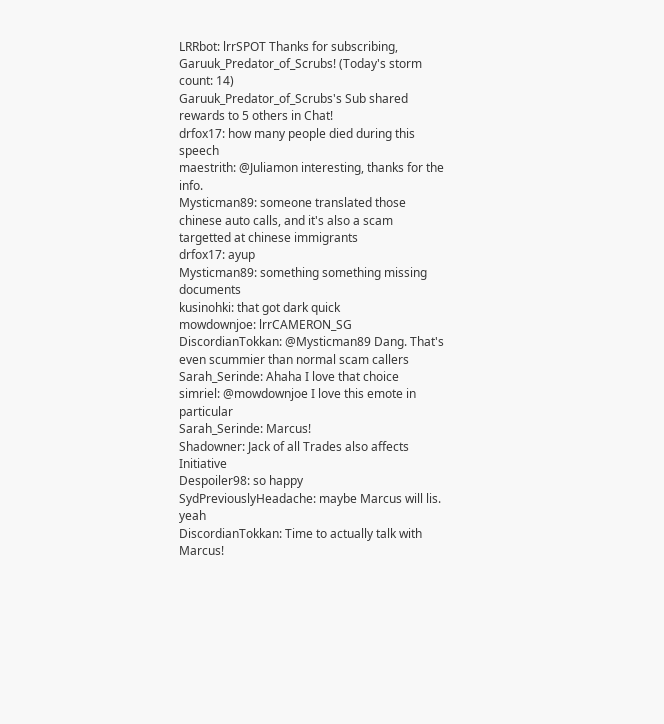LRRbot: lrrSPOT Thanks for subscribing, Garuuk_Predator_of_Scrubs! (Today's storm count: 14)
Garuuk_Predator_of_Scrubs's Sub shared rewards to 5 others in Chat!
drfox17: how many people died during this speech
maestrith: @Juliamon interesting, thanks for the info.
Mysticman89: someone translated those chinese auto calls, and it's also a scam targetted at chinese immigrants
drfox17: ayup
Mysticman89: something something missing documents
kusinohki: that got dark quick
mowdownjoe: lrrCAMERON_SG
DiscordianTokkan: @Mysticman89 Dang. That's even scummier than normal scam callers
Sarah_Serinde: Ahaha I love that choice
simriel: @mowdownjoe I love this emote in particular
Sarah_Serinde: Marcus!
Shadowner: Jack of all Trades also affects Initiative
Despoiler98: so happy
SydPreviouslyHeadache: maybe Marcus will lis. yeah
DiscordianTokkan: Time to actually talk with Marcus!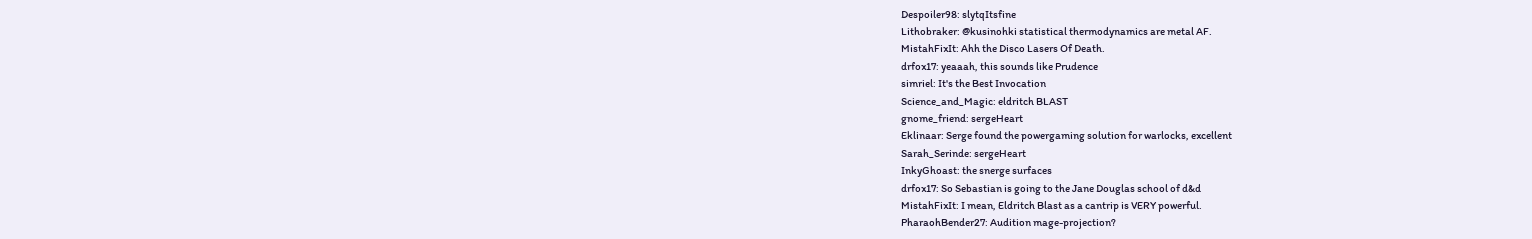Despoiler98: slytqItsfine
Lithobraker: @kusinohki statistical thermodynamics are metal AF.
MistahFixIt: Ahh the Disco Lasers Of Death.
drfox17: yeaaah, this sounds like Prudence
simriel: It's the Best Invocation
Science_and_Magic: eldritch BLAST
gnome_friend: sergeHeart
Eklinaar: Serge found the powergaming solution for warlocks, excellent
Sarah_Serinde: sergeHeart
InkyGhoast: the snerge surfaces
drfox17: So Sebastian is going to the Jane Douglas school of d&d
MistahFixIt: I mean, Eldritch Blast as a cantrip is VERY powerful.
PharaohBender27: Audition mage-projection?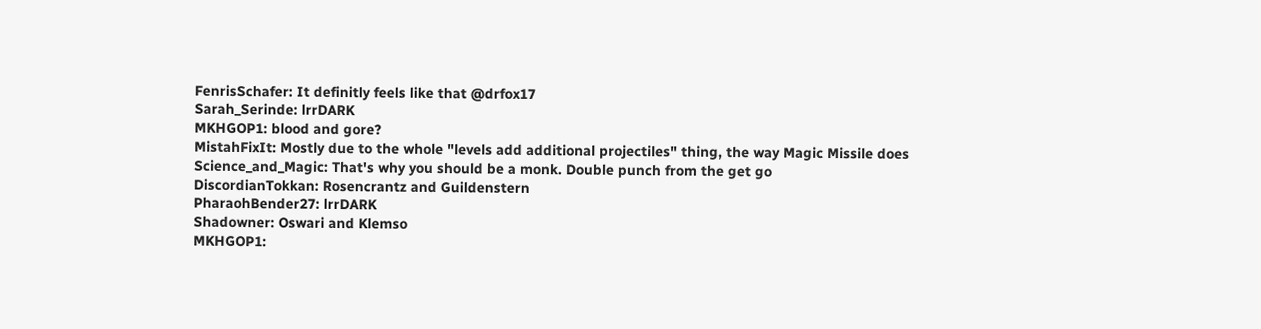FenrisSchafer: It definitly feels like that @drfox17
Sarah_Serinde: lrrDARK
MKHGOP1: blood and gore?
MistahFixIt: Mostly due to the whole "levels add additional projectiles" thing, the way Magic Missile does
Science_and_Magic: That's why you should be a monk. Double punch from the get go
DiscordianTokkan: Rosencrantz and Guildenstern
PharaohBender27: lrrDARK
Shadowner: Oswari and Klemso
MKHGOP1: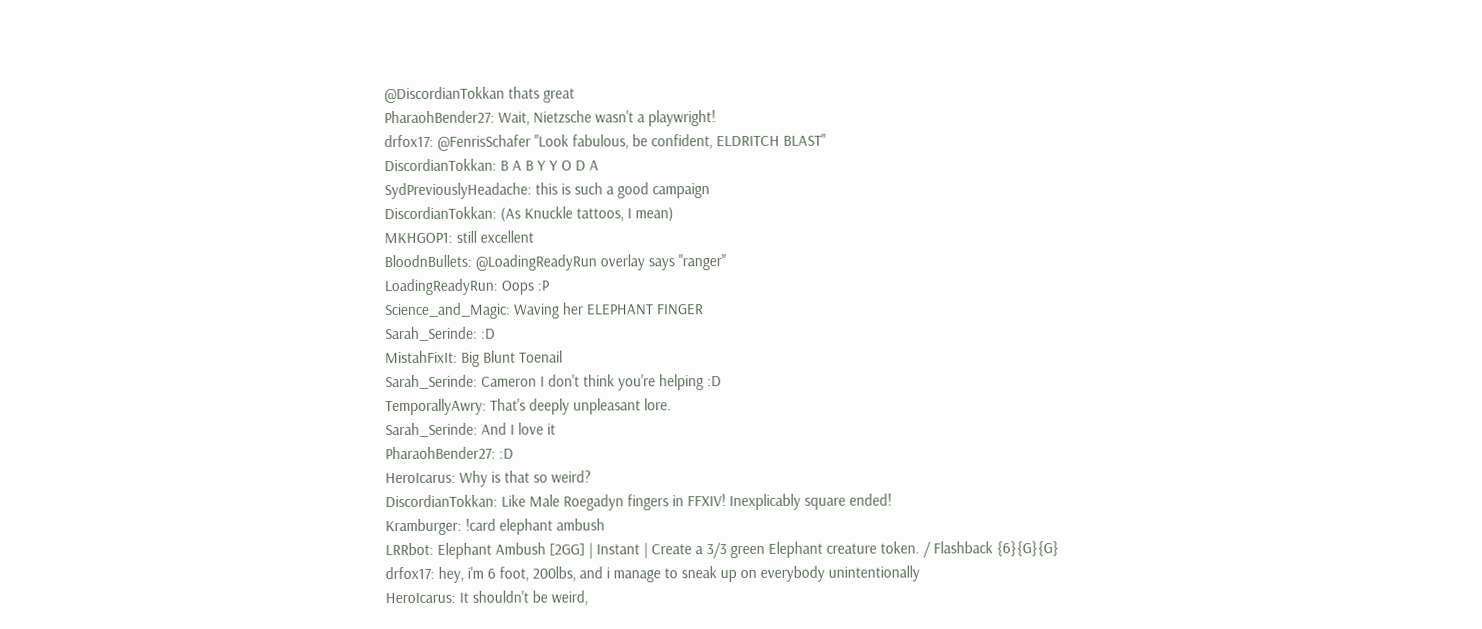@DiscordianTokkan thats great
PharaohBender27: Wait, Nietzsche wasn't a playwright!
drfox17: @FenrisSchafer "Look fabulous, be confident, ELDRITCH BLAST"
DiscordianTokkan: B A B Y Y O D A
SydPreviouslyHeadache: this is such a good campaign
DiscordianTokkan: (As Knuckle tattoos, I mean)
MKHGOP1: still excellent
BloodnBullets: @LoadingReadyRun overlay says "ranger"
LoadingReadyRun: Oops :P
Science_and_Magic: Waving her ELEPHANT FINGER
Sarah_Serinde: :D
MistahFixIt: Big Blunt Toenail
Sarah_Serinde: Cameron I don't think you're helping :D
TemporallyAwry: That's deeply unpleasant lore.
Sarah_Serinde: And I love it
PharaohBender27: :D
HeroIcarus: Why is that so weird?
DiscordianTokkan: Like Male Roegadyn fingers in FFXIV! Inexplicably square ended!
Kramburger: !card elephant ambush
LRRbot: Elephant Ambush [2GG] | Instant | Create a 3/3 green Elephant creature token. / Flashback {6}{G}{G}
drfox17: hey, i'm 6 foot, 200lbs, and i manage to sneak up on everybody unintentionally
HeroIcarus: It shouldn't be weird,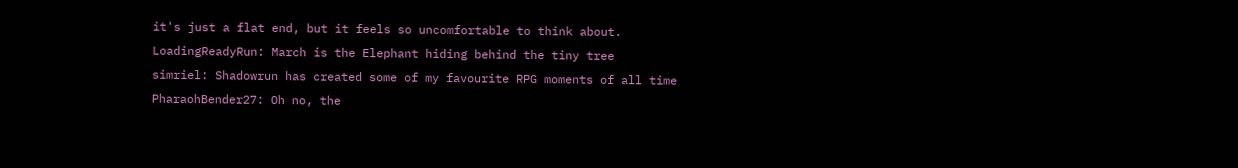it's just a flat end, but it feels so uncomfortable to think about.
LoadingReadyRun: March is the Elephant hiding behind the tiny tree
simriel: Shadowrun has created some of my favourite RPG moments of all time
PharaohBender27: Oh no, the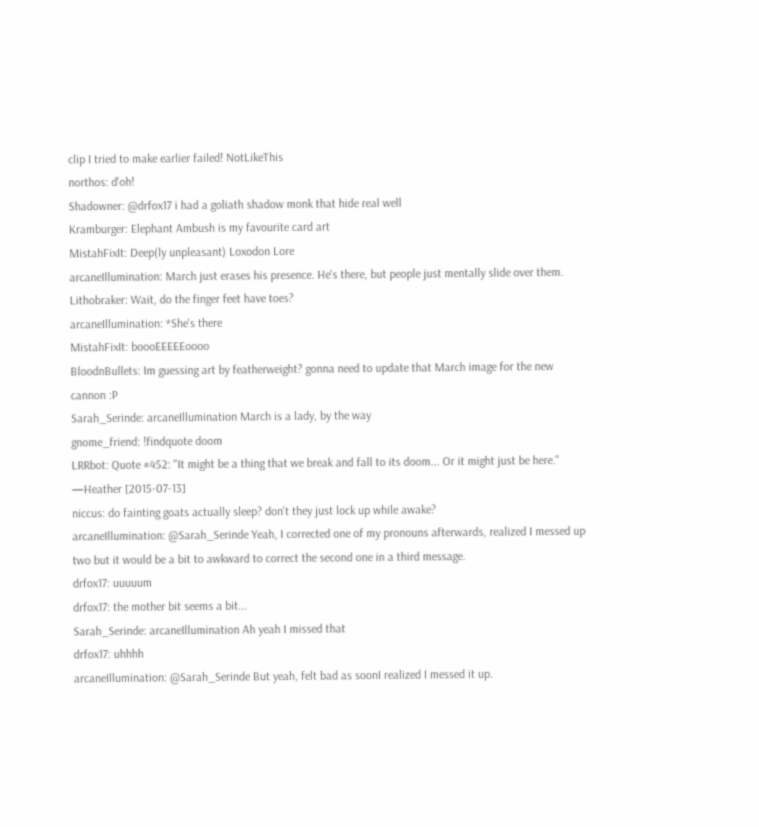clip I tried to make earlier failed! NotLikeThis
northos: d'oh!
Shadowner: @drfox17 i had a goliath shadow monk that hide real well
Kramburger: Elephant Ambush is my favourite card art
MistahFixIt: Deep(ly unpleasant) Loxodon Lore
arcaneIllumination: March just erases his presence. He's there, but people just mentally slide over them.
Lithobraker: Wait, do the finger feet have toes?
arcaneIllumination: *She's there
MistahFixIt: boooEEEEEoooo
BloodnBullets: Im guessing art by featherweight? gonna need to update that March image for the new cannon :P
Sarah_Serinde: arcaneIllumination March is a lady, by the way
gnome_friend: !findquote doom
LRRbot: Quote #452: "It might be a thing that we break and fall to its doom... Or it might just be here." —Heather [2015-07-13]
niccus: do fainting goats actually sleep? don't they just lock up while awake?
arcaneIllumination: @Sarah_Serinde Yeah, I corrected one of my pronouns afterwards, realized I messed up two but it would be a bit to awkward to correct the second one in a third message.
drfox17: uuuuum
drfox17: the mother bit seems a bit...
Sarah_Serinde: arcaneIllumination Ah yeah I missed that
drfox17: uhhhh
arcaneIllumination: @Sarah_Serinde But yeah, felt bad as soonI realized I messed it up.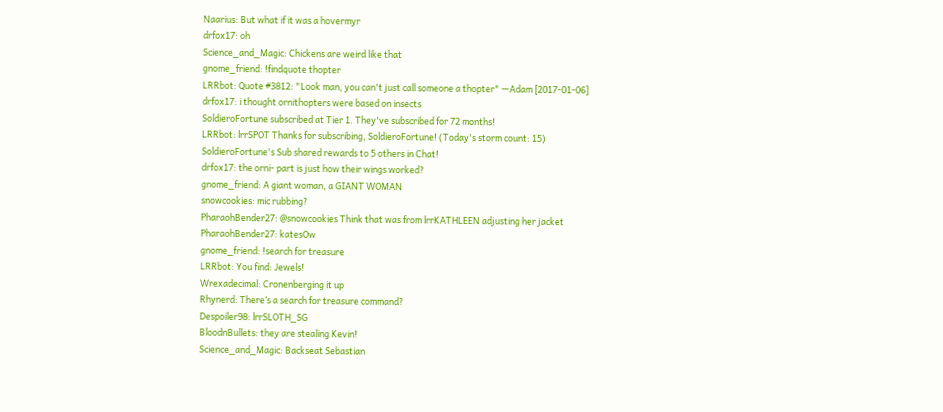Naarius: But what if it was a hovermyr
drfox17: oh
Science_and_Magic: Chickens are weird like that
gnome_friend: !findquote thopter
LRRbot: Quote #3812: "Look man, you can't just call someone a thopter" —Adam [2017-01-06]
drfox17: i thought ornithopters were based on insects
SoldieroFortune subscribed at Tier 1. They've subscribed for 72 months!
LRRbot: lrrSPOT Thanks for subscribing, SoldieroFortune! (Today's storm count: 15)
SoldieroFortune's Sub shared rewards to 5 others in Chat!
drfox17: the orni- part is just how their wings worked?
gnome_friend: A giant woman, a GIANT WOMAN
snowcookies: mic rubbing?
PharaohBender27: @snowcookies Think that was from lrrKATHLEEN adjusting her jacket
PharaohBender27: katesOw
gnome_friend: !search for treasure
LRRbot: You find: Jewels!
Wrexadecimal: Cronenberging it up
Rhynerd: There’s a search for treasure command?
Despoiler98: lrrSLOTH_SG
BloodnBullets: they are stealing Kevin!
Science_and_Magic: Backseat Sebastian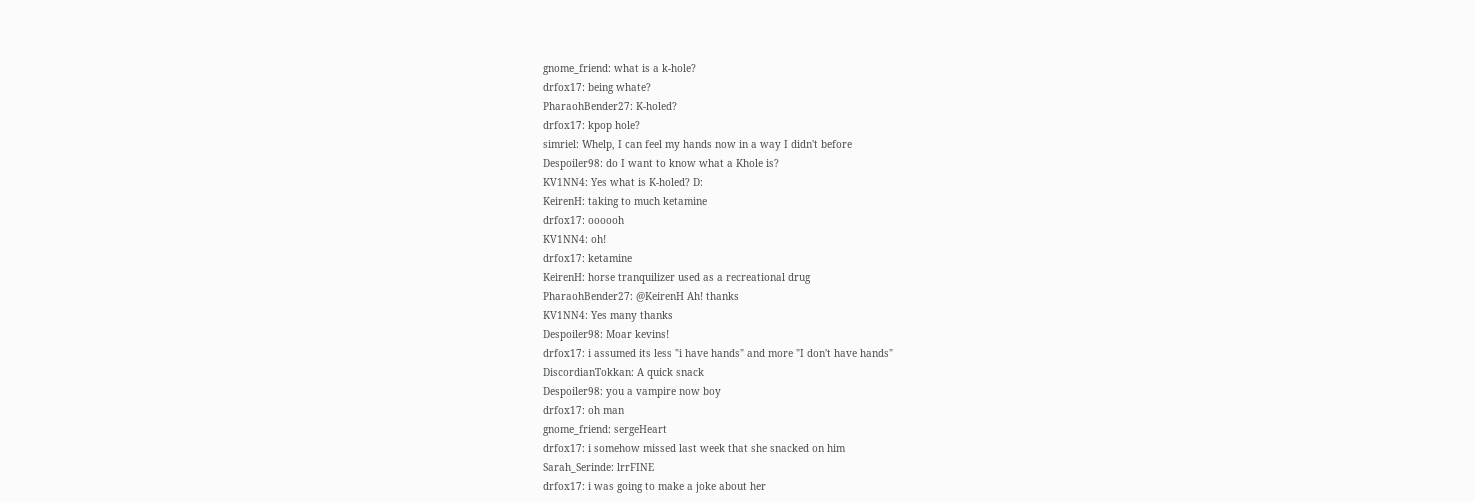gnome_friend: what is a k-hole?
drfox17: being whate?
PharaohBender27: K-holed?
drfox17: kpop hole?
simriel: Whelp, I can feel my hands now in a way I didn't before
Despoiler98: do I want to know what a Khole is?
KV1NN4: Yes what is K-holed? D:
KeirenH: taking to much ketamine
drfox17: oooooh
KV1NN4: oh!
drfox17: ketamine
KeirenH: horse tranquilizer used as a recreational drug
PharaohBender27: @KeirenH Ah! thanks
KV1NN4: Yes many thanks
Despoiler98: Moar kevins!
drfox17: i assumed its less "i have hands" and more "I don't have hands"
DiscordianTokkan: A quick snack
Despoiler98: you a vampire now boy
drfox17: oh man
gnome_friend: sergeHeart
drfox17: i somehow missed last week that she snacked on him
Sarah_Serinde: lrrFINE
drfox17: i was going to make a joke about her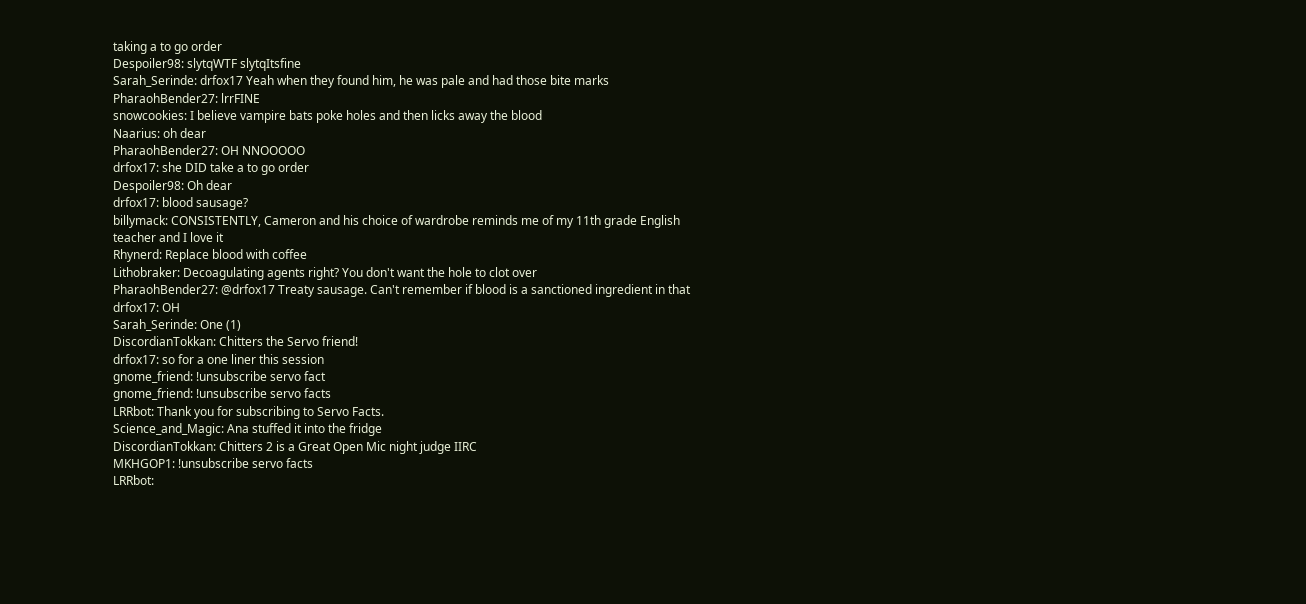taking a to go order
Despoiler98: slytqWTF slytqItsfine
Sarah_Serinde: drfox17 Yeah when they found him, he was pale and had those bite marks
PharaohBender27: lrrFINE
snowcookies: I believe vampire bats poke holes and then licks away the blood
Naarius: oh dear
PharaohBender27: OH NNOOOOO
drfox17: she DID take a to go order
Despoiler98: Oh dear
drfox17: blood sausage?
billymack: CONSISTENTLY, Cameron and his choice of wardrobe reminds me of my 11th grade English teacher and I love it
Rhynerd: Replace blood with coffee
Lithobraker: Decoagulating agents right? You don't want the hole to clot over
PharaohBender27: @drfox17 Treaty sausage. Can't remember if blood is a sanctioned ingredient in that
drfox17: OH
Sarah_Serinde: One (1)
DiscordianTokkan: Chitters the Servo friend!
drfox17: so for a one liner this session
gnome_friend: !unsubscribe servo fact
gnome_friend: !unsubscribe servo facts
LRRbot: Thank you for subscribing to Servo Facts.
Science_and_Magic: Ana stuffed it into the fridge
DiscordianTokkan: Chitters 2 is a Great Open Mic night judge IIRC
MKHGOP1: !unsubscribe servo facts
LRRbot: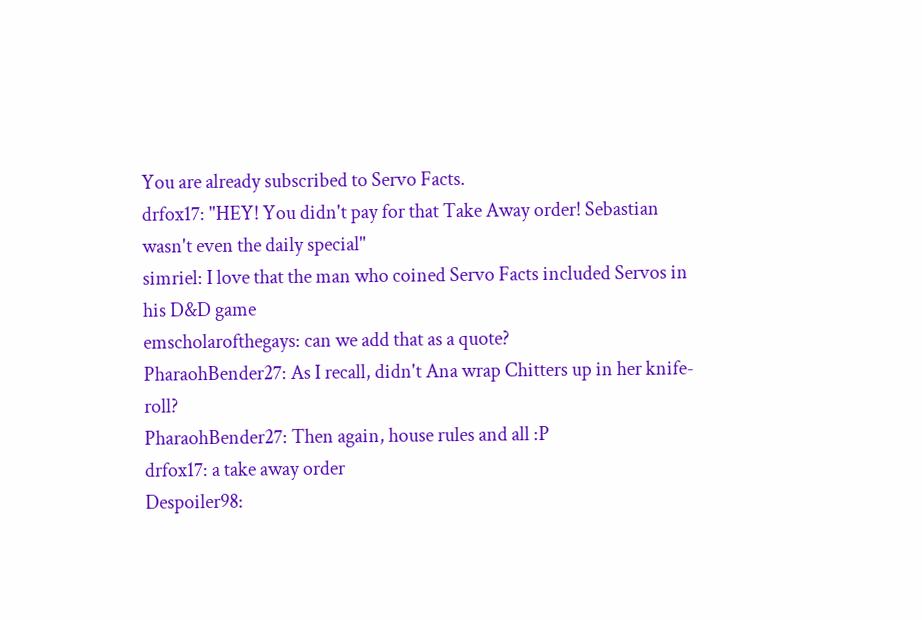You are already subscribed to Servo Facts.
drfox17: "HEY! You didn't pay for that Take Away order! Sebastian wasn't even the daily special"
simriel: I love that the man who coined Servo Facts included Servos in his D&D game
emscholarofthegays: can we add that as a quote?
PharaohBender27: As I recall, didn't Ana wrap Chitters up in her knife-roll?
PharaohBender27: Then again, house rules and all :P
drfox17: a take away order
Despoiler98: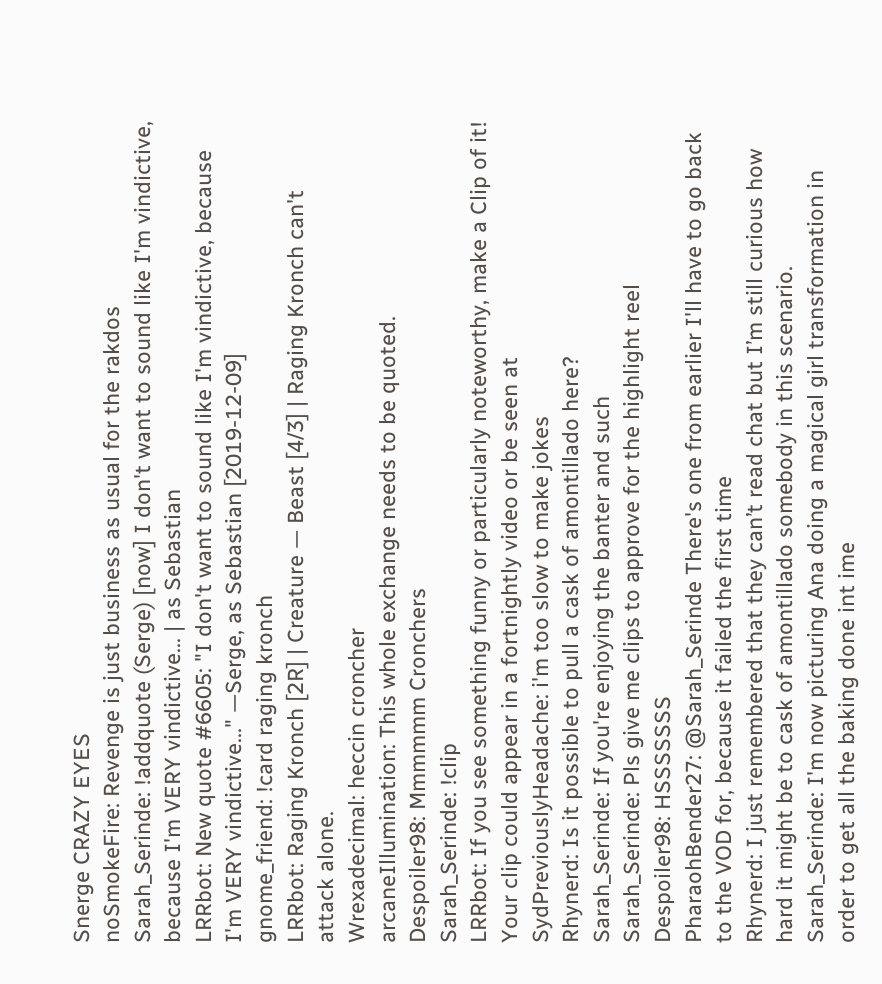Snerge CRAZY EYES
noSmokeFire: Revenge is just business as usual for the rakdos
Sarah_Serinde: !addquote (Serge) [now] I don't want to sound like I'm vindictive, because I'm VERY vindictive... | as Sebastian
LRRbot: New quote #6605: "I don't want to sound like I'm vindictive, because I'm VERY vindictive..." —Serge, as Sebastian [2019-12-09]
gnome_friend: !card raging kronch
LRRbot: Raging Kronch [2R] | Creature — Beast [4/3] | Raging Kronch can't attack alone.
Wrexadecimal: heccin croncher
arcaneIllumination: This whole exchange needs to be quoted.
Despoiler98: Mmmmmm Cronchers
Sarah_Serinde: !clip
LRRbot: If you see something funny or particularly noteworthy, make a Clip of it! Your clip could appear in a fortnightly video or be seen at
SydPreviouslyHeadache: i'm too slow to make jokes
Rhynerd: Is it possible to pull a cask of amontillado here?
Sarah_Serinde: If you're enjoying the banter and such
Sarah_Serinde: Pls give me clips to approve for the highlight reel
Despoiler98: HSSSSSSS
PharaohBender27: @Sarah_Serinde There's one from earlier I'll have to go back to the VOD for, because it failed the first time
Rhynerd: I just remembered that they can’t read chat but I’m still curious how hard it might be to cask of amontillado somebody in this scenario.
Sarah_Serinde: I'm now picturing Ana doing a magical girl transformation in order to get all the baking done int ime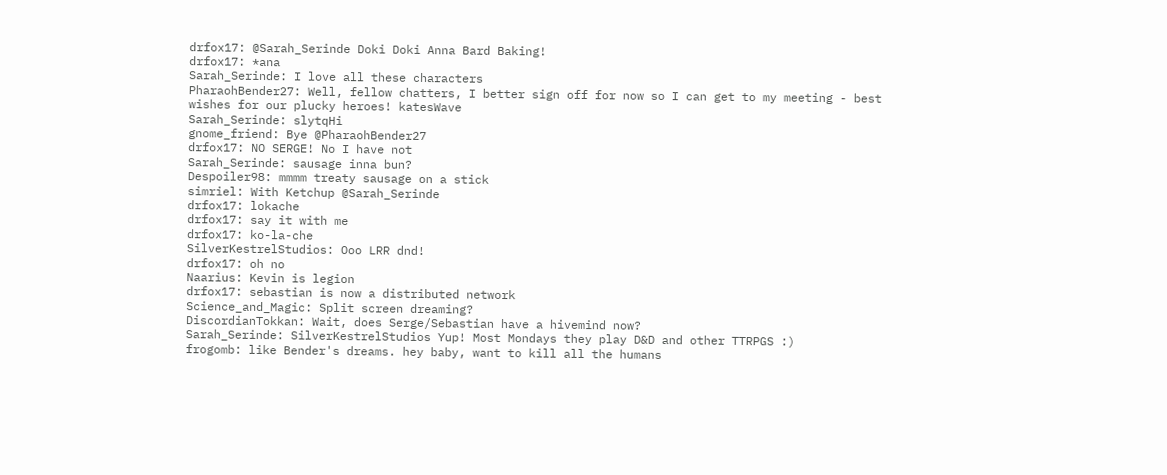drfox17: @Sarah_Serinde Doki Doki Anna Bard Baking!
drfox17: *ana
Sarah_Serinde: I love all these characters
PharaohBender27: Well, fellow chatters, I better sign off for now so I can get to my meeting - best wishes for our plucky heroes! katesWave
Sarah_Serinde: slytqHi
gnome_friend: Bye @PharaohBender27
drfox17: NO SERGE! No I have not
Sarah_Serinde: sausage inna bun?
Despoiler98: mmmm treaty sausage on a stick
simriel: With Ketchup @Sarah_Serinde
drfox17: lokache
drfox17: say it with me
drfox17: ko-la-che
SilverKestrelStudios: Ooo LRR dnd!
drfox17: oh no
Naarius: Kevin is legion
drfox17: sebastian is now a distributed network
Science_and_Magic: Split screen dreaming?
DiscordianTokkan: Wait, does Serge/Sebastian have a hivemind now?
Sarah_Serinde: SilverKestrelStudios Yup! Most Mondays they play D&D and other TTRPGS :)
frogomb: like Bender's dreams. hey baby, want to kill all the humans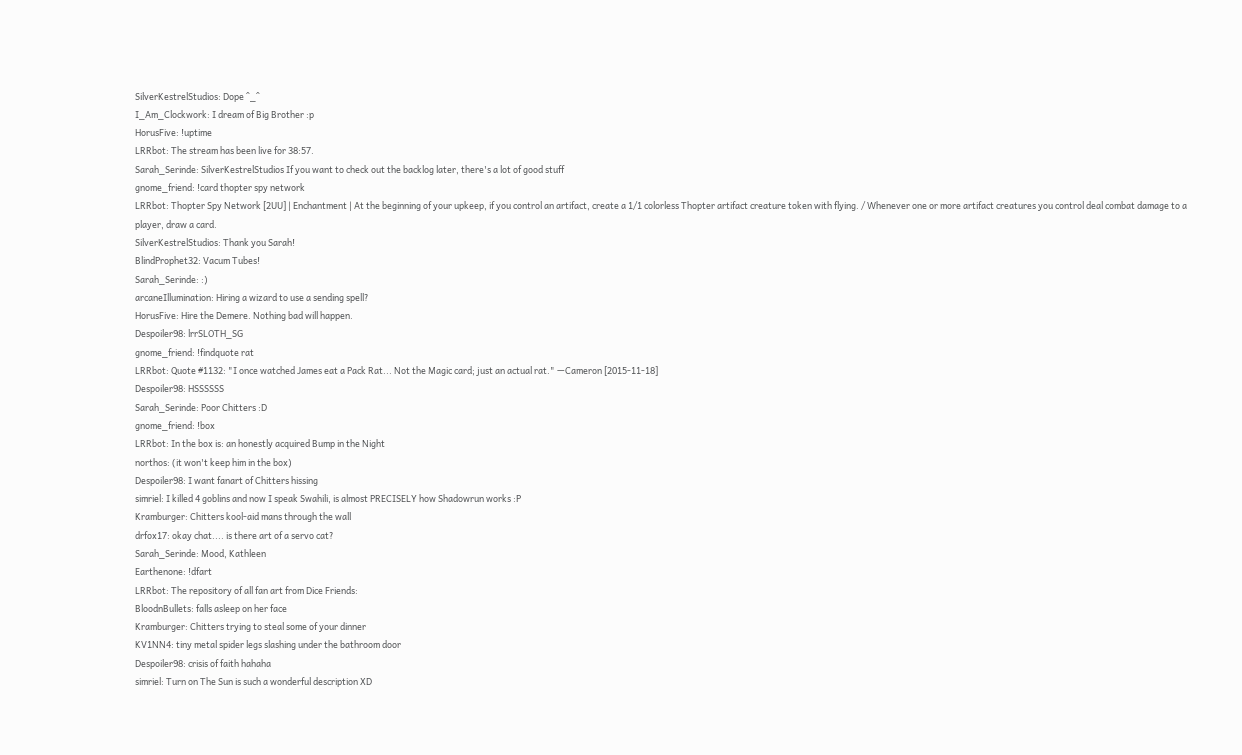SilverKestrelStudios: Dope ^_^
I_Am_Clockwork: I dream of Big Brother :p
HorusFive: !uptime
LRRbot: The stream has been live for 38:57.
Sarah_Serinde: SilverKestrelStudios If you want to check out the backlog later, there's a lot of good stuff
gnome_friend: !card thopter spy network
LRRbot: Thopter Spy Network [2UU] | Enchantment | At the beginning of your upkeep, if you control an artifact, create a 1/1 colorless Thopter artifact creature token with flying. / Whenever one or more artifact creatures you control deal combat damage to a player, draw a card.
SilverKestrelStudios: Thank you Sarah!
BlindProphet32: Vacum Tubes!
Sarah_Serinde: :)
arcaneIllumination: Hiring a wizard to use a sending spell?
HorusFive: Hire the Demere. Nothing bad will happen.
Despoiler98: lrrSLOTH_SG
gnome_friend: !findquote rat
LRRbot: Quote #1132: "I once watched James eat a Pack Rat... Not the Magic card; just an actual rat." —Cameron [2015-11-18]
Despoiler98: HSSSSSS
Sarah_Serinde: Poor Chitters :D
gnome_friend: !box
LRRbot: In the box is: an honestly acquired Bump in the Night
northos: (it won't keep him in the box)
Despoiler98: I want fanart of Chitters hissing
simriel: I killed 4 goblins and now I speak Swahili, is almost PRECISELY how Shadowrun works :P
Kramburger: Chitters kool-aid mans through the wall
drfox17: okay chat.... is there art of a servo cat?
Sarah_Serinde: Mood, Kathleen
Earthenone: !dfart
LRRbot: The repository of all fan art from Dice Friends:
BloodnBullets: falls asleep on her face
Kramburger: Chitters trying to steal some of your dinner
KV1NN4: tiny metal spider legs slashing under the bathroom door
Despoiler98: crisis of faith hahaha
simriel: Turn on The Sun is such a wonderful description XD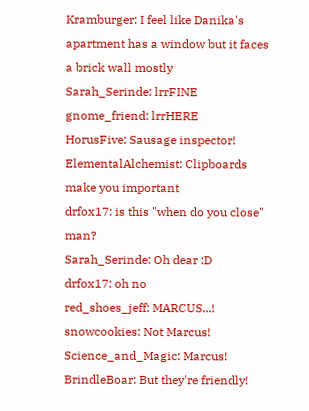Kramburger: I feel like Danika's apartment has a window but it faces a brick wall mostly
Sarah_Serinde: lrrFINE
gnome_friend: lrrHERE
HorusFive: Sausage inspector!
ElementalAlchemist: Clipboards make you important
drfox17: is this "when do you close" man?
Sarah_Serinde: Oh dear :D
drfox17: oh no
red_shoes_jeff: MARCUS...!
snowcookies: Not Marcus!
Science_and_Magic: Marcus!
BrindleBoar: But they're friendly!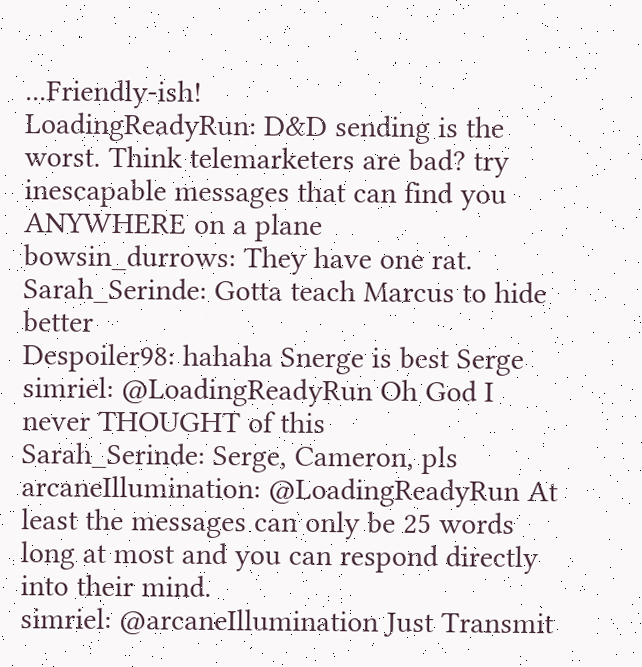...Friendly-ish!
LoadingReadyRun: D&D sending is the worst. Think telemarketers are bad? try inescapable messages that can find you ANYWHERE on a plane
bowsin_durrows: They have one rat.
Sarah_Serinde: Gotta teach Marcus to hide better
Despoiler98: hahaha Snerge is best Serge
simriel: @LoadingReadyRun Oh God I never THOUGHT of this
Sarah_Serinde: Serge, Cameron, pls
arcaneIllumination: @LoadingReadyRun At least the messages can only be 25 words long at most and you can respond directly into their mind.
simriel: @arcaneIllumination Just Transmit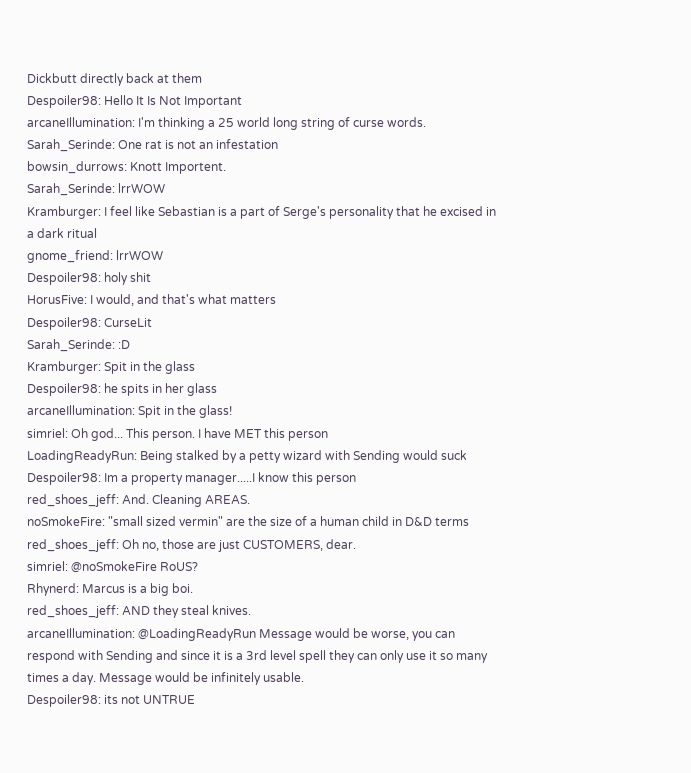Dickbutt directly back at them
Despoiler98: Hello It Is Not Important
arcaneIllumination: I'm thinking a 25 world long string of curse words.
Sarah_Serinde: One rat is not an infestation
bowsin_durrows: Knott Importent.
Sarah_Serinde: lrrWOW
Kramburger: I feel like Sebastian is a part of Serge's personality that he excised in a dark ritual
gnome_friend: lrrWOW
Despoiler98: holy shit
HorusFive: I would, and that's what matters
Despoiler98: CurseLit
Sarah_Serinde: :D
Kramburger: Spit in the glass
Despoiler98: he spits in her glass
arcaneIllumination: Spit in the glass!
simriel: Oh god... This person. I have MET this person
LoadingReadyRun: Being stalked by a petty wizard with Sending would suck
Despoiler98: Im a property manager.....I know this person
red_shoes_jeff: And. Cleaning AREAS.
noSmokeFire: "small sized vermin" are the size of a human child in D&D terms
red_shoes_jeff: Oh no, those are just CUSTOMERS, dear.
simriel: @noSmokeFire RoUS?
Rhynerd: Marcus is a big boi.
red_shoes_jeff: AND they steal knives.
arcaneIllumination: @LoadingReadyRun Message would be worse, you can respond with Sending and since it is a 3rd level spell they can only use it so many times a day. Message would be infinitely usable.
Despoiler98: its not UNTRUE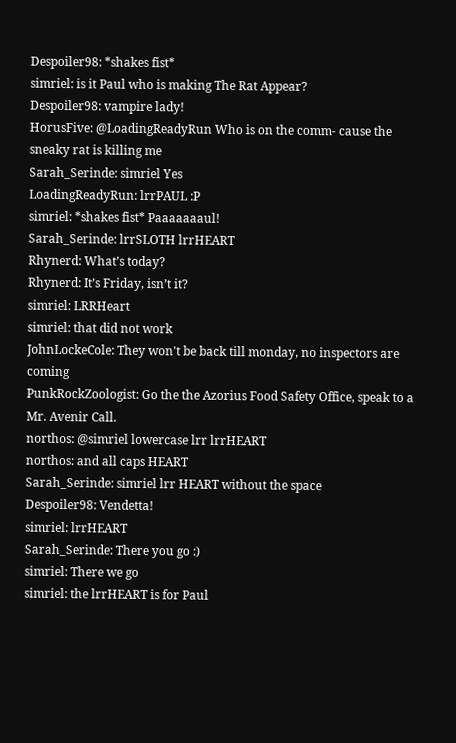Despoiler98: *shakes fist*
simriel: is it Paul who is making The Rat Appear?
Despoiler98: vampire lady!
HorusFive: @LoadingReadyRun Who is on the comm- cause the sneaky rat is killing me
Sarah_Serinde: simriel Yes
LoadingReadyRun: lrrPAUL :P
simriel: *shakes fist* Paaaaaaaul!
Sarah_Serinde: lrrSLOTH lrrHEART
Rhynerd: What’s today?
Rhynerd: It’s Friday, isn’t it?
simriel: LRRHeart
simriel: that did not work
JohnLockeCole: They won't be back till monday, no inspectors are coming
PunkRockZoologist: Go the the Azorius Food Safety Office, speak to a Mr. Avenir Call.
northos: @simriel lowercase lrr lrrHEART
northos: and all caps HEART
Sarah_Serinde: simriel lrr HEART without the space
Despoiler98: Vendetta!
simriel: lrrHEART
Sarah_Serinde: There you go :)
simriel: There we go
simriel: the lrrHEART is for Paul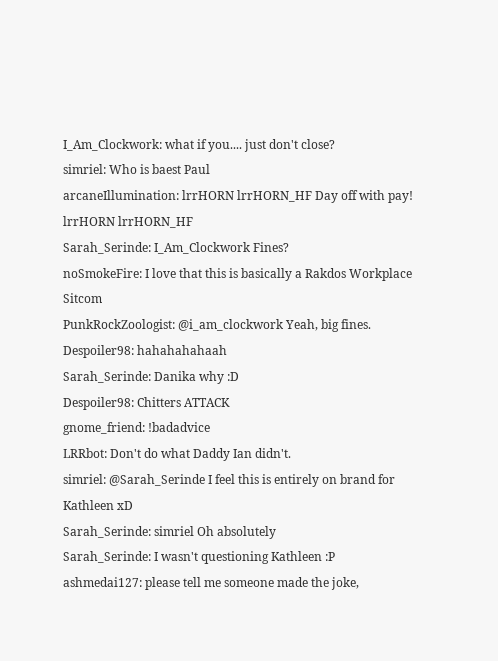I_Am_Clockwork: what if you.... just don't close?
simriel: Who is baest Paul
arcaneIllumination: lrrHORN lrrHORN_HF Day off with pay! lrrHORN lrrHORN_HF
Sarah_Serinde: I_Am_Clockwork Fines?
noSmokeFire: I love that this is basically a Rakdos Workplace Sitcom
PunkRockZoologist: @i_am_clockwork Yeah, big fines.
Despoiler98: hahahahahaah
Sarah_Serinde: Danika why :D
Despoiler98: Chitters ATTACK
gnome_friend: !badadvice
LRRbot: Don't do what Daddy Ian didn't.
simriel: @Sarah_Serinde I feel this is entirely on brand for Kathleen xD
Sarah_Serinde: simriel Oh absolutely
Sarah_Serinde: I wasn't questioning Kathleen :P
ashmedai127: please tell me someone made the joke,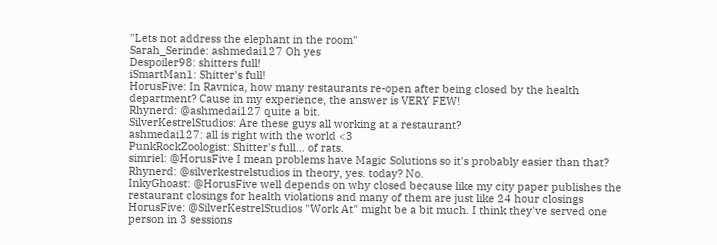"Lets not address the elephant in the room"
Sarah_Serinde: ashmedai127 Oh yes
Despoiler98: shitters full!
iSmartMan1: Shitter's full!
HorusFive: In Ravnica, how many restaurants re-open after being closed by the health department? Cause in my experience, the answer is VERY FEW!
Rhynerd: @ashmedai127 quite a bit.
SilverKestrelStudios: Are these guys all working at a restaurant?
ashmedai127: all is right with the world <3
PunkRockZoologist: Shitter's full... of rats.
simriel: @HorusFive I mean problems have Magic Solutions so it's probably easier than that?
Rhynerd: @silverkestrelstudios in theory, yes. today? No.
InkyGhoast: @HorusFive well depends on why closed because like my city paper publishes the restaurant closings for health violations and many of them are just like 24 hour closings
HorusFive: @SilverKestrelStudios "Work At" might be a bit much. I think they've served one person in 3 sessions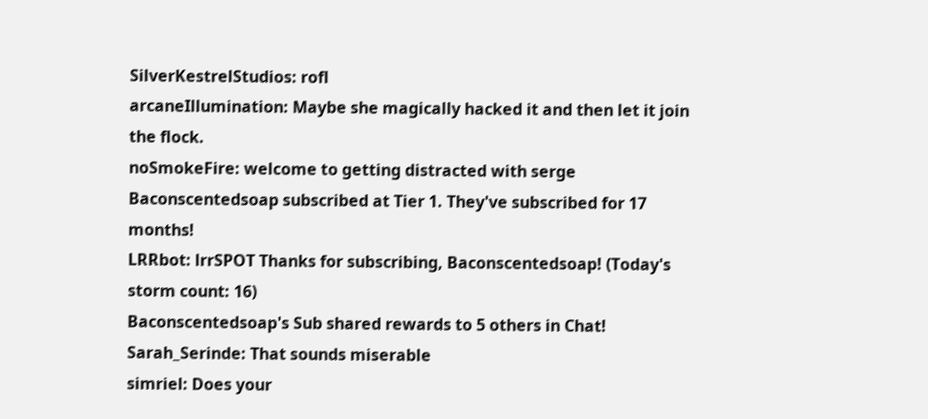SilverKestrelStudios: rofl
arcaneIllumination: Maybe she magically hacked it and then let it join the flock.
noSmokeFire: welcome to getting distracted with serge
Baconscentedsoap subscribed at Tier 1. They've subscribed for 17 months!
LRRbot: lrrSPOT Thanks for subscribing, Baconscentedsoap! (Today's storm count: 16)
Baconscentedsoap's Sub shared rewards to 5 others in Chat!
Sarah_Serinde: That sounds miserable
simriel: Does your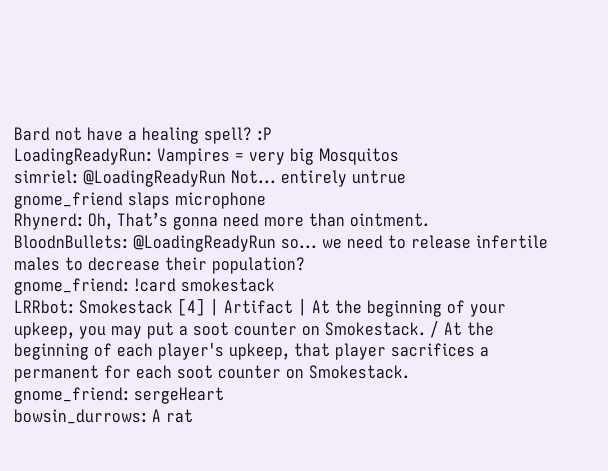Bard not have a healing spell? :P
LoadingReadyRun: Vampires = very big Mosquitos
simriel: @LoadingReadyRun Not... entirely untrue
gnome_friend slaps microphone
Rhynerd: Oh, That’s gonna need more than ointment.
BloodnBullets: @LoadingReadyRun so... we need to release infertile males to decrease their population?
gnome_friend: !card smokestack
LRRbot: Smokestack [4] | Artifact | At the beginning of your upkeep, you may put a soot counter on Smokestack. / At the beginning of each player's upkeep, that player sacrifices a permanent for each soot counter on Smokestack.
gnome_friend: sergeHeart
bowsin_durrows: A rat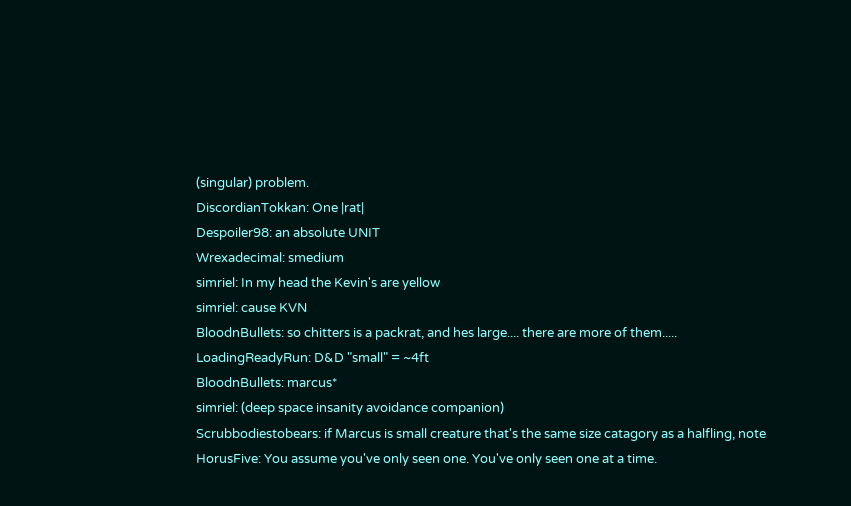(singular) problem.
DiscordianTokkan: One |rat|
Despoiler98: an absolute UNIT
Wrexadecimal: smedium
simriel: In my head the Kevin's are yellow
simriel: cause KVN
BloodnBullets: so chitters is a packrat, and hes large.... there are more of them.....
LoadingReadyRun: D&D "small" = ~4ft
BloodnBullets: marcus*
simriel: (deep space insanity avoidance companion)
Scrubbodiestobears: if Marcus is small creature that's the same size catagory as a halfling, note
HorusFive: You assume you've only seen one. You've only seen one at a time.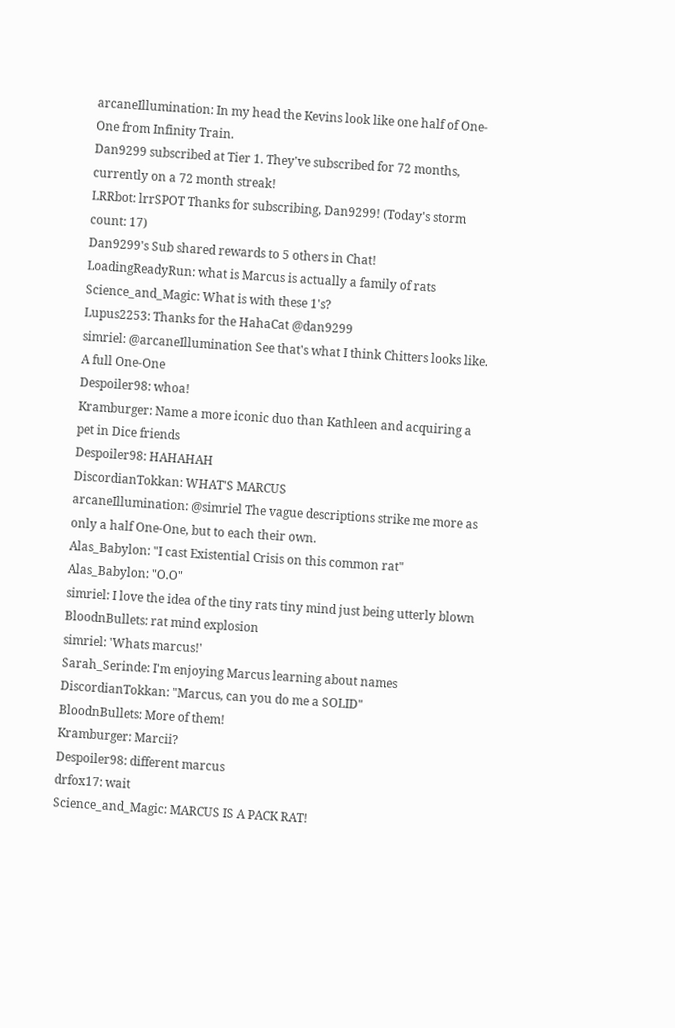arcaneIllumination: In my head the Kevins look like one half of One-One from Infinity Train.
Dan9299 subscribed at Tier 1. They've subscribed for 72 months, currently on a 72 month streak!
LRRbot: lrrSPOT Thanks for subscribing, Dan9299! (Today's storm count: 17)
Dan9299's Sub shared rewards to 5 others in Chat!
LoadingReadyRun: what is Marcus is actually a family of rats
Science_and_Magic: What is with these 1's?
Lupus2253: Thanks for the HahaCat @dan9299
simriel: @arcaneIllumination See that's what I think Chitters looks like. A full One-One
Despoiler98: whoa!
Kramburger: Name a more iconic duo than Kathleen and acquiring a pet in Dice friends
Despoiler98: HAHAHAH
DiscordianTokkan: WHAT'S MARCUS
arcaneIllumination: @simriel The vague descriptions strike me more as only a half One-One, but to each their own.
Alas_Babylon: "I cast Existential Crisis on this common rat"
Alas_Babylon: "O.O"
simriel: I love the idea of the tiny rats tiny mind just being utterly blown
BloodnBullets: rat mind explosion
simriel: 'Whats marcus!'
Sarah_Serinde: I'm enjoying Marcus learning about names
DiscordianTokkan: "Marcus, can you do me a SOLID"
BloodnBullets: More of them!
Kramburger: Marcii?
Despoiler98: different marcus
drfox17: wait
Science_and_Magic: MARCUS IS A PACK RAT!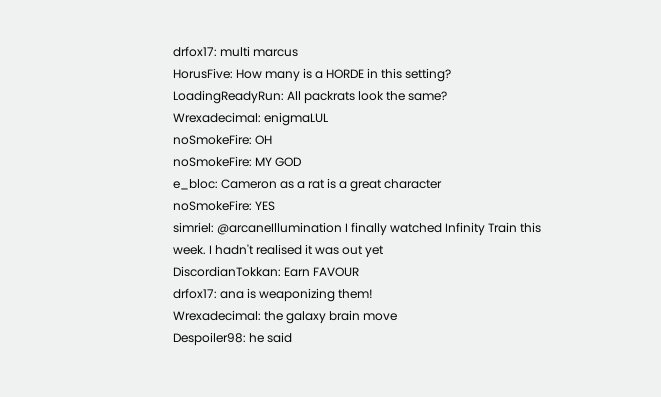drfox17: multi marcus
HorusFive: How many is a HORDE in this setting?
LoadingReadyRun: All packrats look the same?
Wrexadecimal: enigmaLUL
noSmokeFire: OH
noSmokeFire: MY GOD
e_bloc: Cameron as a rat is a great character
noSmokeFire: YES
simriel: @arcaneIllumination I finally watched Infinity Train this week. I hadn't realised it was out yet
DiscordianTokkan: Earn FAVOUR
drfox17: ana is weaponizing them!
Wrexadecimal: the galaxy brain move
Despoiler98: he said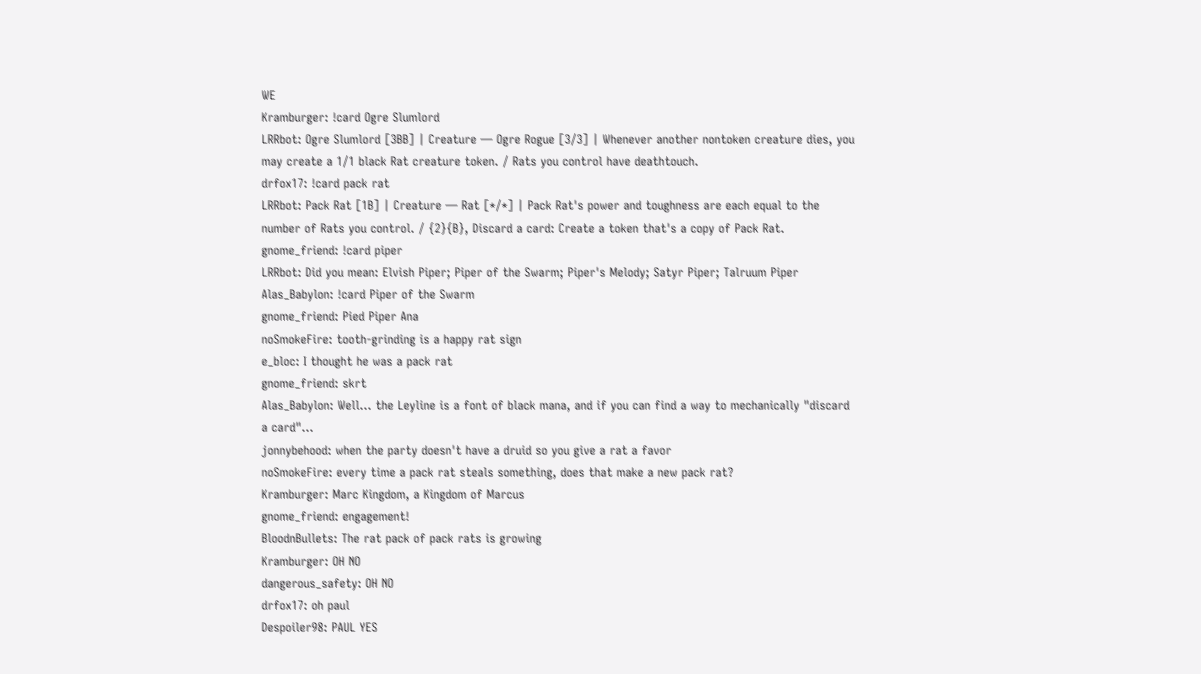WE
Kramburger: !card Ogre Slumlord
LRRbot: Ogre Slumlord [3BB] | Creature — Ogre Rogue [3/3] | Whenever another nontoken creature dies, you may create a 1/1 black Rat creature token. / Rats you control have deathtouch.
drfox17: !card pack rat
LRRbot: Pack Rat [1B] | Creature — Rat [*/*] | Pack Rat's power and toughness are each equal to the number of Rats you control. / {2}{B}, Discard a card: Create a token that's a copy of Pack Rat.
gnome_friend: !card piper
LRRbot: Did you mean: Elvish Piper; Piper of the Swarm; Piper's Melody; Satyr Piper; Talruum Piper
Alas_Babylon: !card Piper of the Swarm
gnome_friend: Pied Piper Ana
noSmokeFire: tooth-grinding is a happy rat sign
e_bloc: I thought he was a pack rat
gnome_friend: skrt
Alas_Babylon: Well... the Leyline is a font of black mana, and if you can find a way to mechanically "discard a card"...
jonnybehood: when the party doesn't have a druid so you give a rat a favor
noSmokeFire: every time a pack rat steals something, does that make a new pack rat?
Kramburger: Marc Kingdom, a Kingdom of Marcus
gnome_friend: engagement!
BloodnBullets: The rat pack of pack rats is growing
Kramburger: OH NO
dangerous_safety: OH NO
drfox17: oh paul
Despoiler98: PAUL YES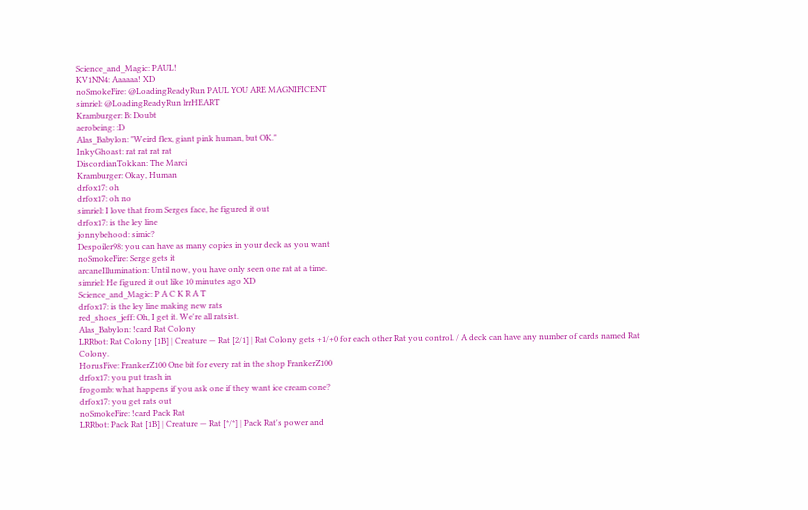Science_and_Magic: PAUL!
KV1NN4: Aaaaaa! XD
noSmokeFire: @LoadingReadyRun PAUL YOU ARE MAGNIFICENT
simriel: @LoadingReadyRun lrrHEART
Kramburger: B: Doubt
aerobeing: :D
Alas_Babylon: "Weird flex, giant pink human, but OK."
InkyGhoast: rat rat rat rat
DiscordianTokkan: The Marci
Kramburger: Okay, Human
drfox17: oh
drfox17: oh no
simriel: I love that from Serges face, he figured it out
drfox17: is the ley line
jonnybehood: simic?
Despoiler98: you can have as many copies in your deck as you want
noSmokeFire: Serge gets it
arcaneIllumination: Until now, you have only seen one rat at a time.
simriel: He figured it out like 10 minutes ago XD
Science_and_Magic: P A C K R A T
drfox17: is the ley line making new rats
red_shoes_jeff: Oh, I get it. We're all ratsist.
Alas_Babylon: !card Rat Colony
LRRbot: Rat Colony [1B] | Creature — Rat [2/1] | Rat Colony gets +1/+0 for each other Rat you control. / A deck can have any number of cards named Rat Colony.
HorusFive: FrankerZ100 One bit for every rat in the shop FrankerZ100
drfox17: you put trash in
frogomb: what happens if you ask one if they want ice cream cone?
drfox17: you get rats out
noSmokeFire: !card Pack Rat
LRRbot: Pack Rat [1B] | Creature — Rat [*/*] | Pack Rat's power and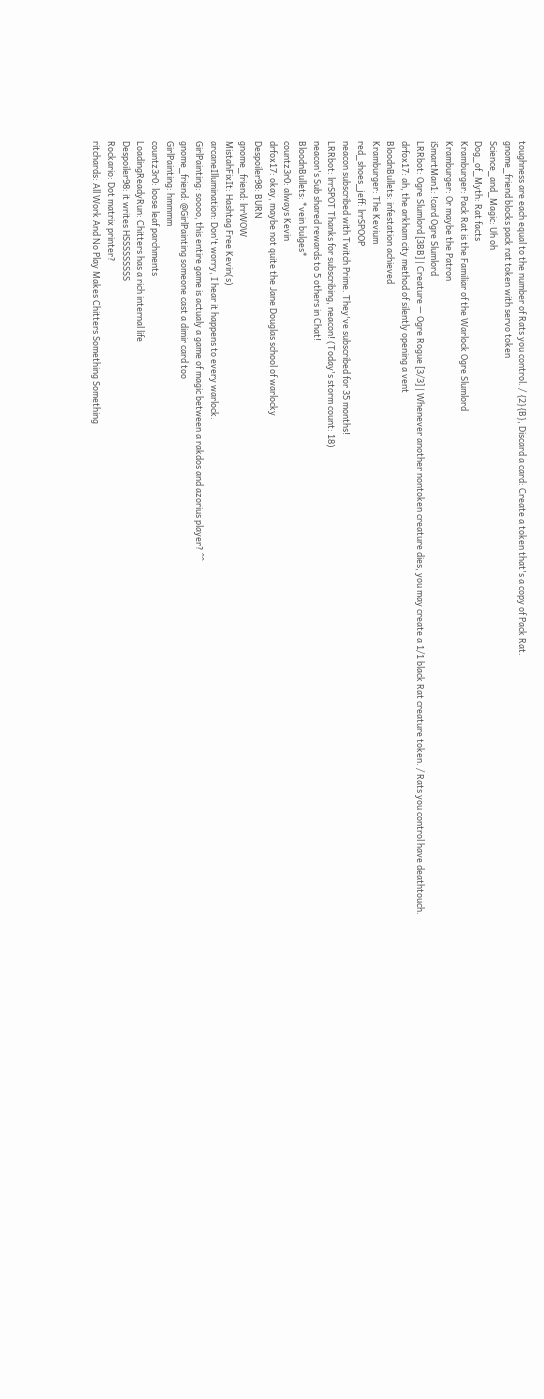toughness are each equal to the number of Rats you control. / {2}{B}, Discard a card: Create a token that's a copy of Pack Rat.
gnome_friend blocks pack rat token with servo token
Science_and_Magic: Uh oh
Dog_of_Myth: Rat facts
Kramburger: Pack Rat is the Familiar of the Warlock Ogre Slumlord
Kramburger: Or maybe the Patron
iSmartMan1: !card Ogre Slumlord
LRRbot: Ogre Slumlord [3BB] | Creature — Ogre Rogue [3/3] | Whenever another nontoken creature dies, you may create a 1/1 black Rat creature token. / Rats you control have deathtouch.
drfox17: ah, the arkham city method of silently opening a vent
BloodnBullets: infestation achieved
Kramburger: The Kevium
red_shoes_jeff: lrrSPOOP
neacon subscribed with Twitch Prime. They've subscribed for 35 months!
LRRbot: lrrSPOT Thanks for subscribing, neacon! (Today's storm count: 18)
neacon's Sub shared rewards to 5 others in Chat!
BloodnBullets: *vein bulges*
countz3r0: always Kevin
drfox17: okay, maybe not quite the Jane Douglas school of warlocky
Despoiler98: BURN
gnome_friend: lrrWOW
MistahFixIt: Hashtag Free Kevin(s)
arcaneIllumination: Don't worry, I hear it happens to every warlock.
GirlPainting: soooo, this entire game is actualy a game of magic between a rakdos and azorius player? ^^
gnome_friend: @GirlPainting someone cast a dimir card too
GirlPainting: hmmmm
countz3r0: loose leaf parchments
LoadingReadyRun: Chitters has a rich internal life
Despoiler98: it writes HSSSSSSSSS
Rockario: Dot matrix printer?
ritchards: All Work And No Play Makes Chitters Something Something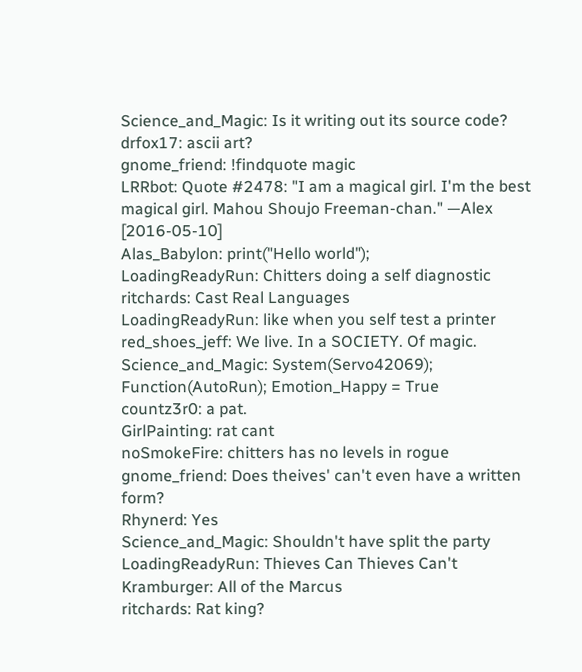Science_and_Magic: Is it writing out its source code?
drfox17: ascii art?
gnome_friend: !findquote magic
LRRbot: Quote #2478: "I am a magical girl. I'm the best magical girl. Mahou Shoujo Freeman-chan." —Alex [2016-05-10]
Alas_Babylon: print("Hello world");
LoadingReadyRun: Chitters doing a self diagnostic
ritchards: Cast Real Languages
LoadingReadyRun: like when you self test a printer
red_shoes_jeff: We live. In a SOCIETY. Of magic.
Science_and_Magic: System(Servo42069); Function(AutoRun); Emotion_Happy = True
countz3r0: a pat.
GirlPainting: rat cant
noSmokeFire: chitters has no levels in rogue
gnome_friend: Does theives' can't even have a written form?
Rhynerd: Yes
Science_and_Magic: Shouldn't have split the party
LoadingReadyRun: Thieves Can Thieves Can't
Kramburger: All of the Marcus
ritchards: Rat king?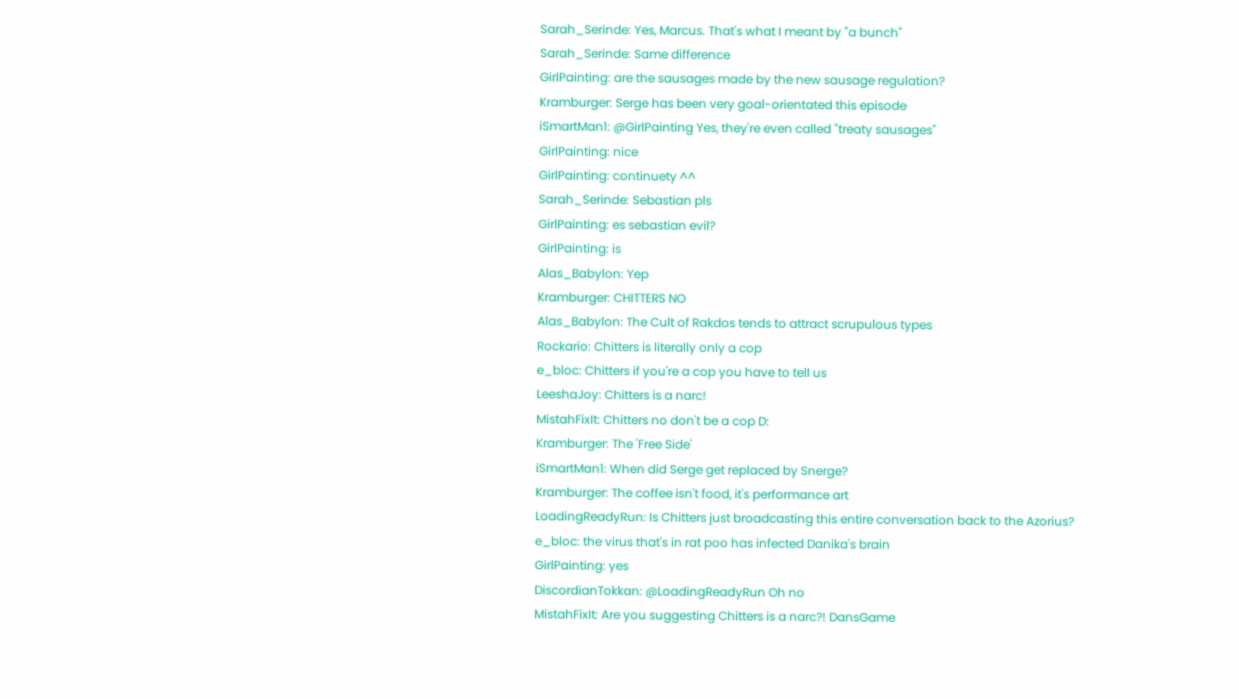Sarah_Serinde: Yes, Marcus. That's what I meant by "a bunch"
Sarah_Serinde: Same difference
GirlPainting: are the sausages made by the new sausage regulation?
Kramburger: Serge has been very goal-orientated this episode
iSmartMan1: @GirlPainting Yes, they're even called "treaty sausages"
GirlPainting: nice
GirlPainting: continuety ^^
Sarah_Serinde: Sebastian pls
GirlPainting: es sebastian evil?
GirlPainting: is
Alas_Babylon: Yep
Kramburger: CHITTERS NO
Alas_Babylon: The Cult of Rakdos tends to attract scrupulous types
Rockario: Chitters is literally only a cop
e_bloc: Chitters if you're a cop you have to tell us
LeeshaJoy: Chitters is a narc!
MistahFixIt: Chitters no don't be a cop D:
Kramburger: The 'Free Side'
iSmartMan1: When did Serge get replaced by Snerge?
Kramburger: The coffee isn't food, it's performance art
LoadingReadyRun: Is Chitters just broadcasting this entire conversation back to the Azorius?
e_bloc: the virus that's in rat poo has infected Danika's brain
GirlPainting: yes
DiscordianTokkan: @LoadingReadyRun Oh no
MistahFixIt: Are you suggesting Chitters is a narc?! DansGame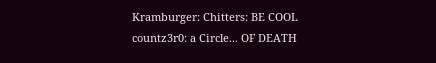Kramburger: Chitters: BE COOL
countz3r0: a Circle... OF DEATH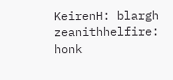KeirenH: blargh
zeanithhelfire: honk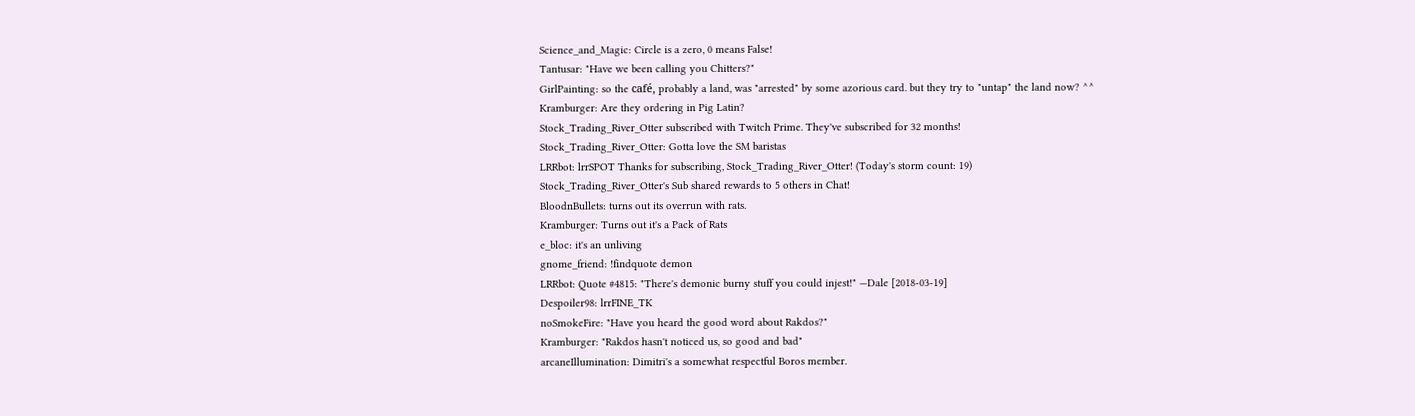Science_and_Magic: Circle is a zero, 0 means False!
Tantusar: "Have we been calling you Chitters?"
GirlPainting: so the café, probably a land, was "arrested" by some azorious card. but they try to "untap" the land now? ^^
Kramburger: Are they ordering in Pig Latin?
Stock_Trading_River_Otter subscribed with Twitch Prime. They've subscribed for 32 months!
Stock_Trading_River_Otter: Gotta love the SM baristas
LRRbot: lrrSPOT Thanks for subscribing, Stock_Trading_River_Otter! (Today's storm count: 19)
Stock_Trading_River_Otter's Sub shared rewards to 5 others in Chat!
BloodnBullets: turns out its overrun with rats.
Kramburger: Turns out it's a Pack of Rats
e_bloc: it's an unliving
gnome_friend: !findquote demon
LRRbot: Quote #4815: "There's demonic burny stuff you could injest!" —Dale [2018-03-19]
Despoiler98: lrrFINE_TK
noSmokeFire: "Have you heard the good word about Rakdos?"
Kramburger: "Rakdos hasn't noticed us, so good and bad"
arcaneIllumination: Dimitri's a somewhat respectful Boros member.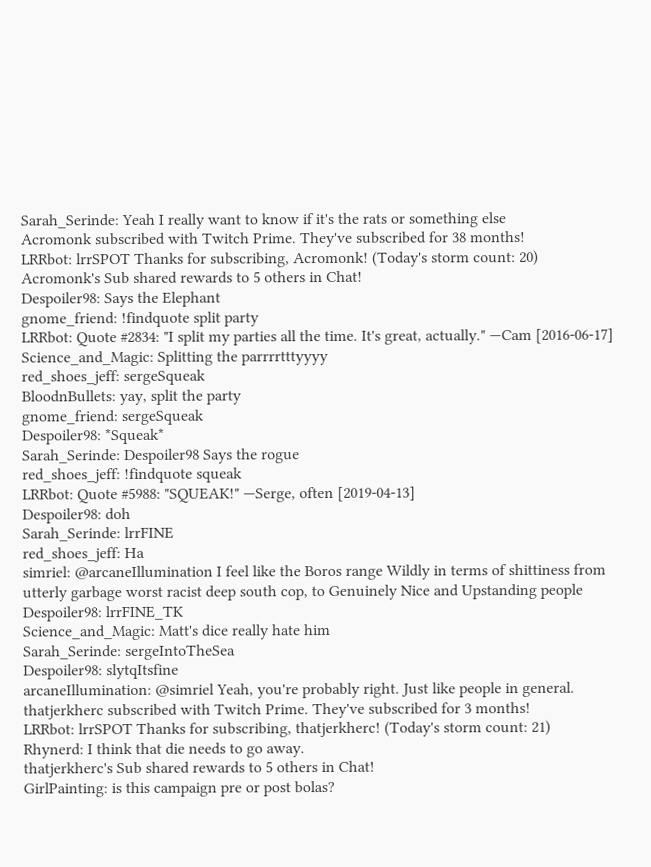Sarah_Serinde: Yeah I really want to know if it's the rats or something else
Acromonk subscribed with Twitch Prime. They've subscribed for 38 months!
LRRbot: lrrSPOT Thanks for subscribing, Acromonk! (Today's storm count: 20)
Acromonk's Sub shared rewards to 5 others in Chat!
Despoiler98: Says the Elephant
gnome_friend: !findquote split party
LRRbot: Quote #2834: "I split my parties all the time. It's great, actually." —Cam [2016-06-17]
Science_and_Magic: Splitting the parrrrtttyyyy
red_shoes_jeff: sergeSqueak
BloodnBullets: yay, split the party
gnome_friend: sergeSqueak
Despoiler98: *Squeak*
Sarah_Serinde: Despoiler98 Says the rogue
red_shoes_jeff: !findquote squeak
LRRbot: Quote #5988: "SQUEAK!" —Serge, often [2019-04-13]
Despoiler98: doh
Sarah_Serinde: lrrFINE
red_shoes_jeff: Ha
simriel: @arcaneIllumination I feel like the Boros range Wildly in terms of shittiness from utterly garbage worst racist deep south cop, to Genuinely Nice and Upstanding people
Despoiler98: lrrFINE_TK
Science_and_Magic: Matt's dice really hate him
Sarah_Serinde: sergeIntoTheSea
Despoiler98: slytqItsfine
arcaneIllumination: @simriel Yeah, you're probably right. Just like people in general.
thatjerkherc subscribed with Twitch Prime. They've subscribed for 3 months!
LRRbot: lrrSPOT Thanks for subscribing, thatjerkherc! (Today's storm count: 21)
Rhynerd: I think that die needs to go away.
thatjerkherc's Sub shared rewards to 5 others in Chat!
GirlPainting: is this campaign pre or post bolas?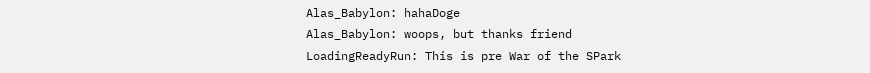Alas_Babylon: hahaDoge
Alas_Babylon: woops, but thanks friend
LoadingReadyRun: This is pre War of the SPark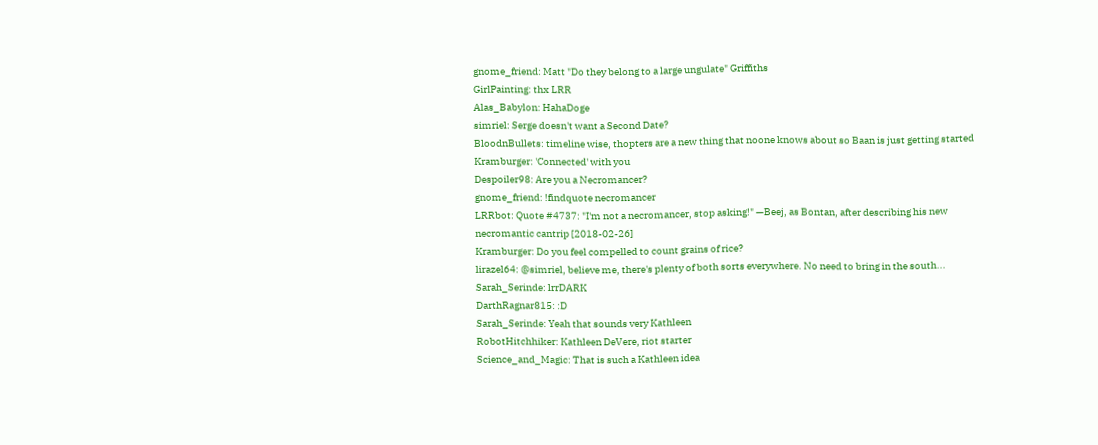gnome_friend: Matt "Do they belong to a large ungulate" Griffiths
GirlPainting: thx LRR
Alas_Babylon: HahaDoge
simriel: Serge doesn't want a Second Date?
BloodnBullets: timeline wise, thopters are a new thing that noone knows about so Baan is just getting started
Kramburger: 'Connected' with you
Despoiler98: Are you a Necromancer?
gnome_friend: !findquote necromancer
LRRbot: Quote #4737: "I'm not a necromancer, stop asking!" —Beej, as Bontan, after describing his new necromantic cantrip [2018-02-26]
Kramburger: Do you feel compelled to count grains of rice?
lirazel64: @simriel, believe me, there's plenty of both sorts everywhere. No need to bring in the south...
Sarah_Serinde: lrrDARK
DarthRagnar815: :D
Sarah_Serinde: Yeah that sounds very Kathleen
RobotHitchhiker: Kathleen DeVere, riot starter
Science_and_Magic: That is such a Kathleen idea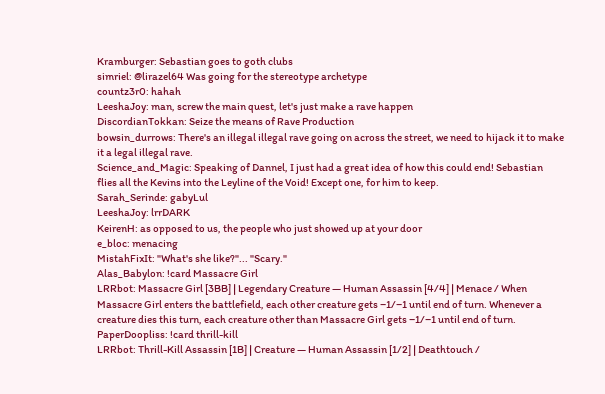Kramburger: Sebastian goes to goth clubs
simriel: @lirazel64 Was going for the stereotype archetype
countz3r0: hahah
LeeshaJoy: man, screw the main quest, let's just make a rave happen
DiscordianTokkan: Seize the means of Rave Production
bowsin_durrows: There's an illegal illegal rave going on across the street, we need to hijack it to make it a legal illegal rave.
Science_and_Magic: Speaking of Dannel, I just had a great idea of how this could end! Sebastian flies all the Kevins into the Leyline of the Void! Except one, for him to keep.
Sarah_Serinde: gabyLul
LeeshaJoy: lrrDARK
KeirenH: as opposed to us, the people who just showed up at your door
e_bloc: menacing
MistahFixIt: "What's she like?"... "Scary."
Alas_Babylon: !card Massacre Girl
LRRbot: Massacre Girl [3BB] | Legendary Creature — Human Assassin [4/4] | Menace / When Massacre Girl enters the battlefield, each other creature gets −1/−1 until end of turn. Whenever a creature dies this turn, each creature other than Massacre Girl gets −1/−1 until end of turn.
PaperDoopliss: !card thrill-kill
LRRbot: Thrill-Kill Assassin [1B] | Creature — Human Assassin [1/2] | Deathtouch /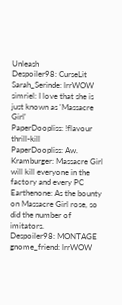Unleash
Despoiler98: CurseLit
Sarah_Serinde: lrrWOW
simriel: I love that she is just known as 'Massacre Girl'
PaperDoopliss: !flavour thrill-kill
PaperDoopliss: Aw.
Kramburger: Massacre Girl will kill everyone in the factory and every PC
Earthenone: As the bounty on Massacre Girl rose, so did the number of imitators.
Despoiler98: MONTAGE
gnome_friend: lrrWOW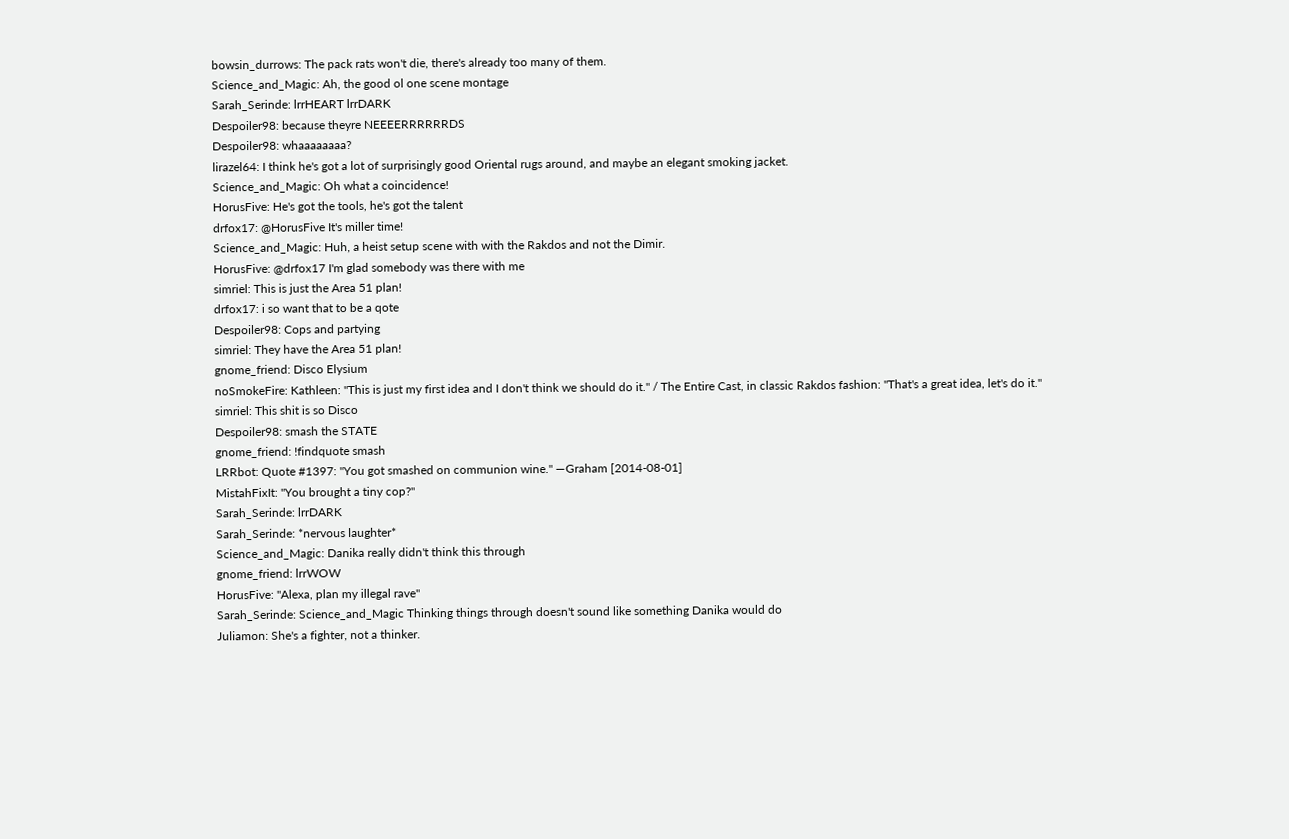bowsin_durrows: The pack rats won't die, there's already too many of them.
Science_and_Magic: Ah, the good ol one scene montage
Sarah_Serinde: lrrHEART lrrDARK
Despoiler98: because theyre NEEEERRRRRRDS
Despoiler98: whaaaaaaaa?
lirazel64: I think he's got a lot of surprisingly good Oriental rugs around, and maybe an elegant smoking jacket.
Science_and_Magic: Oh what a coincidence!
HorusFive: He's got the tools, he's got the talent
drfox17: @HorusFive It's miller time!
Science_and_Magic: Huh, a heist setup scene with with the Rakdos and not the Dimir.
HorusFive: @drfox17 I'm glad somebody was there with me
simriel: This is just the Area 51 plan!
drfox17: i so want that to be a qote
Despoiler98: Cops and partying
simriel: They have the Area 51 plan!
gnome_friend: Disco Elysium
noSmokeFire: Kathleen: "This is just my first idea and I don't think we should do it." / The Entire Cast, in classic Rakdos fashion: "That's a great idea, let's do it."
simriel: This shit is so Disco
Despoiler98: smash the STATE
gnome_friend: !findquote smash
LRRbot: Quote #1397: "You got smashed on communion wine." —Graham [2014-08-01]
MistahFixIt: "You brought a tiny cop?"
Sarah_Serinde: lrrDARK
Sarah_Serinde: *nervous laughter*
Science_and_Magic: Danika really didn't think this through
gnome_friend: lrrWOW
HorusFive: "Alexa, plan my illegal rave"
Sarah_Serinde: Science_and_Magic Thinking things through doesn't sound like something Danika would do
Juliamon: She's a fighter, not a thinker.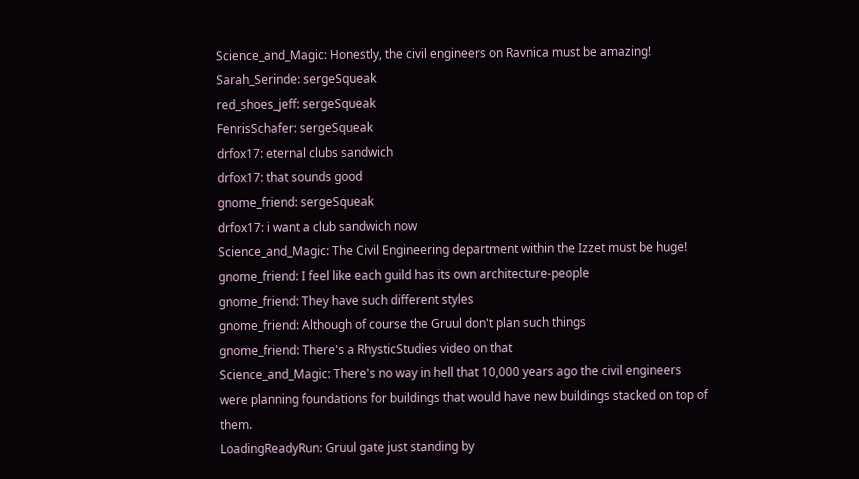Science_and_Magic: Honestly, the civil engineers on Ravnica must be amazing!
Sarah_Serinde: sergeSqueak
red_shoes_jeff: sergeSqueak
FenrisSchafer: sergeSqueak
drfox17: eternal clubs sandwich
drfox17: that sounds good
gnome_friend: sergeSqueak
drfox17: i want a club sandwich now
Science_and_Magic: The Civil Engineering department within the Izzet must be huge!
gnome_friend: I feel like each guild has its own architecture-people
gnome_friend: They have such different styles
gnome_friend: Although of course the Gruul don't plan such things
gnome_friend: There's a RhysticStudies video on that
Science_and_Magic: There's no way in hell that 10,000 years ago the civil engineers were planning foundations for buildings that would have new buildings stacked on top of them.
LoadingReadyRun: Gruul gate just standing by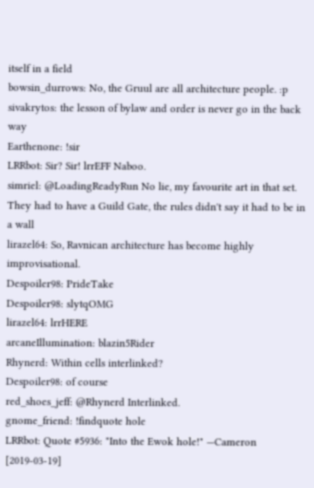itself in a field
bowsin_durrows: No, the Gruul are all architecture people. :p
sivakrytos: the lesson of bylaw and order is never go in the back way
Earthenone: !sir
LRRbot: Sir? Sir! lrrEFF Naboo.
simriel: @LoadingReadyRun No lie, my favourite art in that set. They had to have a Guild Gate, the rules didn't say it had to be in a wall
lirazel64: So, Ravnican architecture has become highly improvisational.
Despoiler98: PrideTake
Despoiler98: slytqOMG
lirazel64: lrrHERE
arcaneIllumination: blazin5Rider
Rhynerd: Within cells interlinked?
Despoiler98: of course
red_shoes_jeff: @Rhynerd Interlinked.
gnome_friend: !findquote hole
LRRbot: Quote #5936: "Into the Ewok hole!" —Cameron [2019-03-19]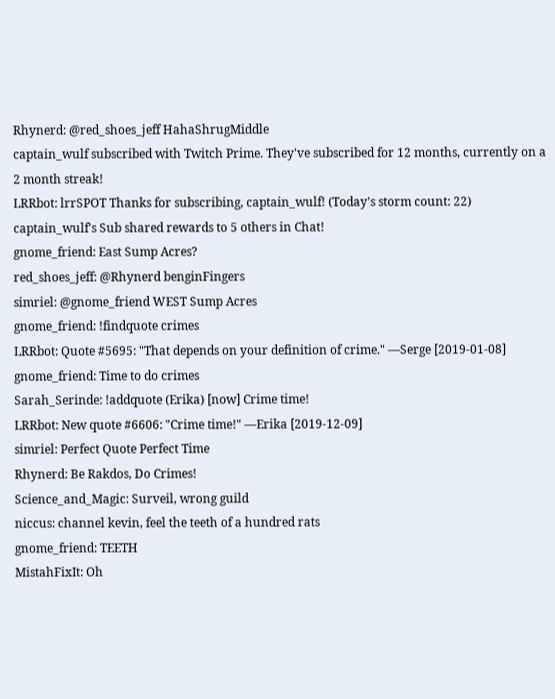Rhynerd: @red_shoes_jeff HahaShrugMiddle
captain_wulf subscribed with Twitch Prime. They've subscribed for 12 months, currently on a 2 month streak!
LRRbot: lrrSPOT Thanks for subscribing, captain_wulf! (Today's storm count: 22)
captain_wulf's Sub shared rewards to 5 others in Chat!
gnome_friend: East Sump Acres?
red_shoes_jeff: @Rhynerd benginFingers
simriel: @gnome_friend WEST Sump Acres
gnome_friend: !findquote crimes
LRRbot: Quote #5695: "That depends on your definition of crime." —Serge [2019-01-08]
gnome_friend: Time to do crimes
Sarah_Serinde: !addquote (Erika) [now] Crime time!
LRRbot: New quote #6606: "Crime time!" —Erika [2019-12-09]
simriel: Perfect Quote Perfect Time
Rhynerd: Be Rakdos, Do Crimes!
Science_and_Magic: Surveil, wrong guild
niccus: channel kevin, feel the teeth of a hundred rats
gnome_friend: TEETH
MistahFixIt: Oh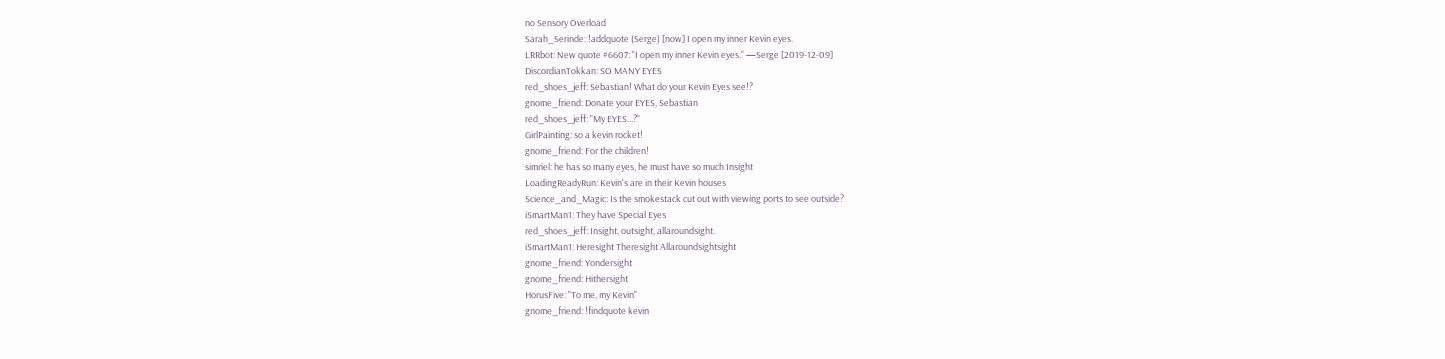no Sensory Overload
Sarah_Serinde: !addquote (Serge) [now] I open my inner Kevin eyes.
LRRbot: New quote #6607: "I open my inner Kevin eyes." —Serge [2019-12-09]
DiscordianTokkan: SO MANY EYES
red_shoes_jeff: Sebastian! What do your Kevin Eyes see!?
gnome_friend: Donate your EYES, Sebastian
red_shoes_jeff: "My EYES...?"
GirlPainting: so a kevin rocket!
gnome_friend: For the children!
simriel: he has so many eyes, he must have so much Insight
LoadingReadyRun: Kevin's are in their Kevin houses
Science_and_Magic: Is the smokestack cut out with viewing ports to see outside?
iSmartMan1: They have Special Eyes
red_shoes_jeff: Insight, outsight, allaroundsight.
iSmartMan1: Heresight Theresight Allaroundsightsight
gnome_friend: Yondersight
gnome_friend: Hithersight
HorusFive: "To me, my Kevin"
gnome_friend: !findquote kevin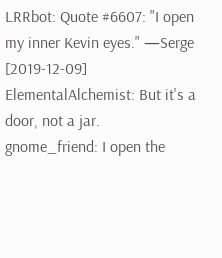LRRbot: Quote #6607: "I open my inner Kevin eyes." —Serge [2019-12-09]
ElementalAlchemist: But it's a door, not a jar.
gnome_friend: I open the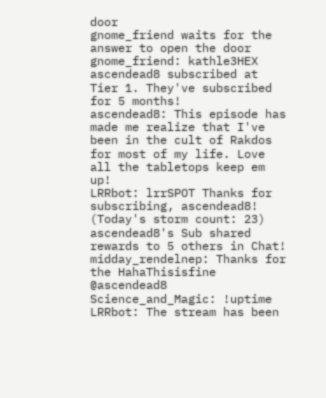door
gnome_friend waits for the answer to open the door
gnome_friend: kathle3HEX
ascendead8 subscribed at Tier 1. They've subscribed for 5 months!
ascendead8: This episode has made me realize that I've been in the cult of Rakdos for most of my life. Love all the tabletops keep em up!
LRRbot: lrrSPOT Thanks for subscribing, ascendead8! (Today's storm count: 23)
ascendead8's Sub shared rewards to 5 others in Chat!
midday_rendelnep: Thanks for the HahaThisisfine @ascendead8
Science_and_Magic: !uptime
LRRbot: The stream has been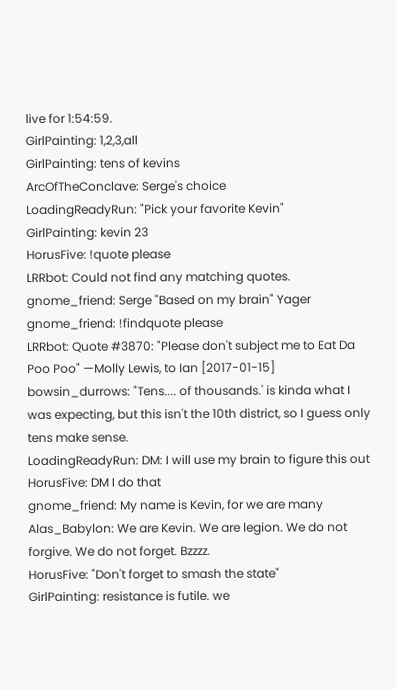live for 1:54:59.
GirlPainting: 1,2,3,all
GirlPainting: tens of kevins
ArcOfTheConclave: Serge's choice
LoadingReadyRun: "Pick your favorite Kevin"
GirlPainting: kevin 23
HorusFive: !quote please
LRRbot: Could not find any matching quotes.
gnome_friend: Serge "Based on my brain" Yager
gnome_friend: !findquote please
LRRbot: Quote #3870: "Please don't subject me to Eat Da Poo Poo" —Molly Lewis, to Ian [2017-01-15]
bowsin_durrows: "Tens.... of thousands.' is kinda what I was expecting, but this isn't the 10th district, so I guess only tens make sense.
LoadingReadyRun: DM: I will use my brain to figure this out
HorusFive: DM I do that
gnome_friend: My name is Kevin, for we are many
Alas_Babylon: We are Kevin. We are legion. We do not forgive. We do not forget. Bzzzz.
HorusFive: "Don't forget to smash the state"
GirlPainting: resistance is futile. we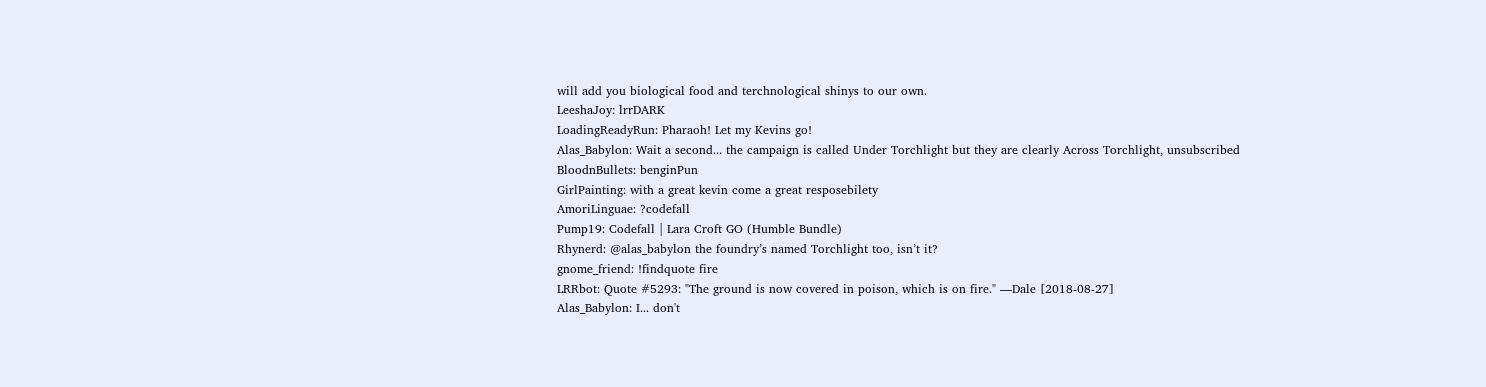will add you biological food and terchnological shinys to our own.
LeeshaJoy: lrrDARK
LoadingReadyRun: Pharaoh! Let my Kevins go!
Alas_Babylon: Wait a second... the campaign is called Under Torchlight but they are clearly Across Torchlight, unsubscribed
BloodnBullets: benginPun
GirlPainting: with a great kevin come a great resposebilety
AmoriLinguae: ?codefall
Pump19: Codefall | Lara Croft GO (Humble Bundle)
Rhynerd: @alas_babylon the foundry’s named Torchlight too, isn’t it?
gnome_friend: !findquote fire
LRRbot: Quote #5293: "The ground is now covered in poison, which is on fire." —Dale [2018-08-27]
Alas_Babylon: I... don't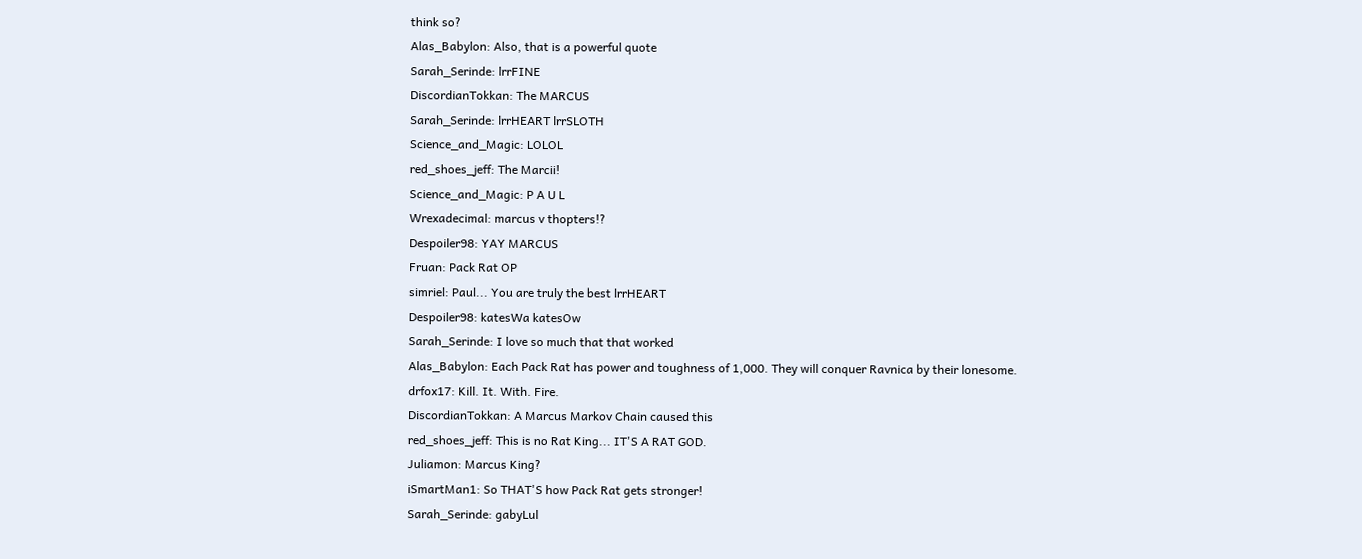think so?
Alas_Babylon: Also, that is a powerful quote
Sarah_Serinde: lrrFINE
DiscordianTokkan: The MARCUS
Sarah_Serinde: lrrHEART lrrSLOTH
Science_and_Magic: LOLOL
red_shoes_jeff: The Marcii!
Science_and_Magic: P A U L
Wrexadecimal: marcus v thopters!?
Despoiler98: YAY MARCUS
Fruan: Pack Rat OP
simriel: Paul... You are truly the best lrrHEART
Despoiler98: katesWa katesOw
Sarah_Serinde: I love so much that that worked
Alas_Babylon: Each Pack Rat has power and toughness of 1,000. They will conquer Ravnica by their lonesome.
drfox17: Kill. It. With. Fire.
DiscordianTokkan: A Marcus Markov Chain caused this
red_shoes_jeff: This is no Rat King... IT'S A RAT GOD.
Juliamon: Marcus King?
iSmartMan1: So THAT'S how Pack Rat gets stronger!
Sarah_Serinde: gabyLul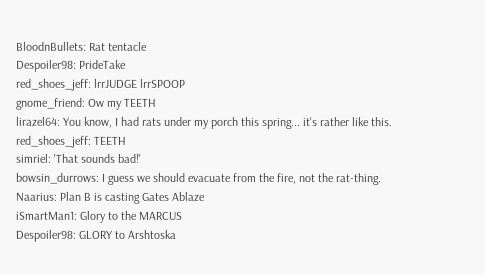BloodnBullets: Rat tentacle
Despoiler98: PrideTake
red_shoes_jeff: lrrJUDGE lrrSPOOP
gnome_friend: Ow my TEETH
lirazel64: You know, I had rats under my porch this spring... it's rather like this.
red_shoes_jeff: TEETH
simriel: 'That sounds bad!'
bowsin_durrows: I guess we should evacuate from the fire, not the rat-thing.
Naarius: Plan B is casting Gates Ablaze
iSmartMan1: Glory to the MARCUS
Despoiler98: GLORY to Arshtoska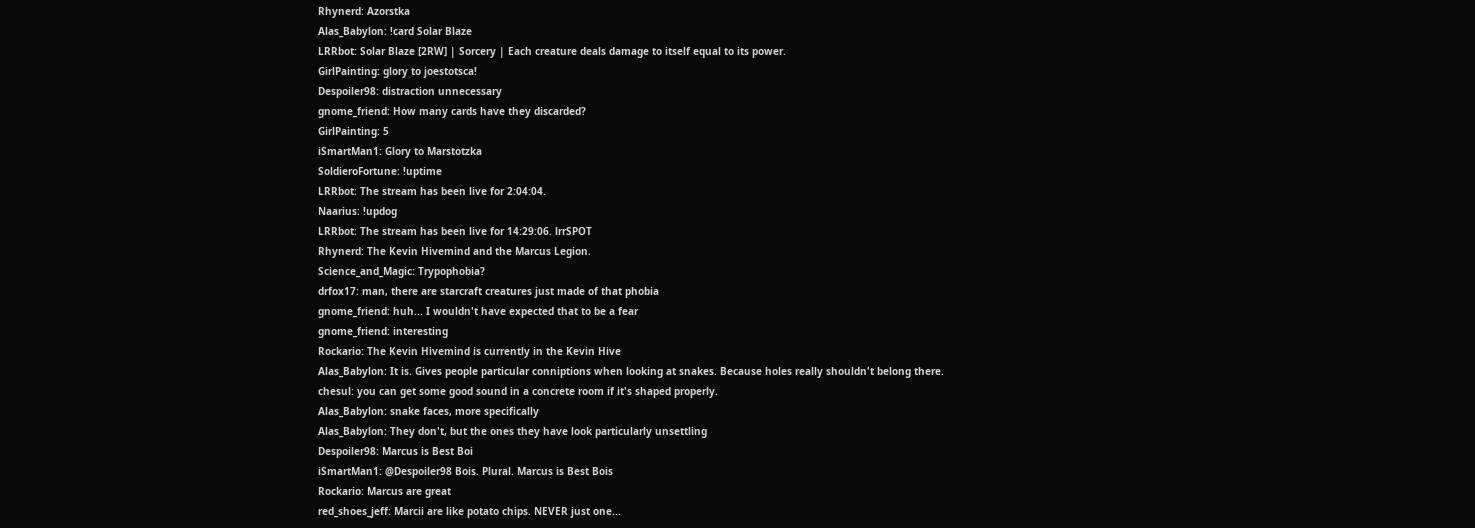Rhynerd: Azorstka
Alas_Babylon: !card Solar Blaze
LRRbot: Solar Blaze [2RW] | Sorcery | Each creature deals damage to itself equal to its power.
GirlPainting: glory to joestotsca!
Despoiler98: distraction unnecessary
gnome_friend: How many cards have they discarded?
GirlPainting: 5
iSmartMan1: Glory to Marstotzka
SoldieroFortune: !uptime
LRRbot: The stream has been live for 2:04:04.
Naarius: !updog
LRRbot: The stream has been live for 14:29:06. lrrSPOT
Rhynerd: The Kevin Hivemind and the Marcus Legion.
Science_and_Magic: Trypophobia?
drfox17: man, there are starcraft creatures just made of that phobia
gnome_friend: huh... I wouldn't have expected that to be a fear
gnome_friend: interesting
Rockario: The Kevin Hivemind is currently in the Kevin Hive
Alas_Babylon: It is. Gives people particular conniptions when looking at snakes. Because holes really shouldn't belong there.
chesul: you can get some good sound in a concrete room if it's shaped properly.
Alas_Babylon: snake faces, more specifically
Alas_Babylon: They don't, but the ones they have look particularly unsettling
Despoiler98: Marcus is Best Boi
iSmartMan1: @Despoiler98 Bois. Plural. Marcus is Best Bois
Rockario: Marcus are great
red_shoes_jeff: Marcii are like potato chips. NEVER just one...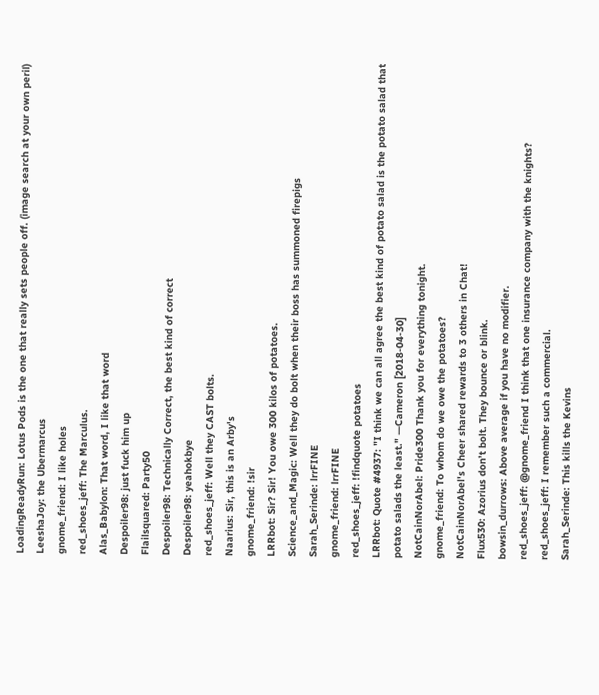LoadingReadyRun: Lotus Pods is the one that really sets people off. (image search at your own peril)
LeeshaJoy: the Ubermarcus
gnome_friend: I like holes
red_shoes_jeff: The Marculus.
Alas_Babylon: That word, I like that word
Despoiler98: just fuck him up
Flailsquared: Party50
Despoiler98: Technically Correct, the best kind of correct
Despoiler98: yeahokbye
red_shoes_jeff: Well they CAST bolts.
Naarius: Sir, this is an Arby's
gnome_friend: !sir
LRRbot: Sir? Sir! You owe 300 kilos of potatoes.
Science_and_Magic: Well they do bolt when their boss has summoned firepigs
Sarah_Serinde: lrrFINE
gnome_friend: lrrFINE
red_shoes_jeff: !findquote potatoes
LRRbot: Quote #4937: "I think we can all agree the best kind of potato salad is the potato salad that potato salads the least." —Cameron [2018-04-30]
NotCainNorAbel: Pride300 Thank you for everything tonight.
gnome_friend: To whom do we owe the potatoes?
NotCainNorAbel's Cheer shared rewards to 3 others in Chat!
Flux530: Azorius don’t bolt. They bounce or blink.
bowsin_durrows: Above average if you have no modifier.
red_shoes_jeff: @gnome_friend I think that one insurance company with the knights?
red_shoes_jeff: I remember such a commercial.
Sarah_Serinde: This kills the Kevins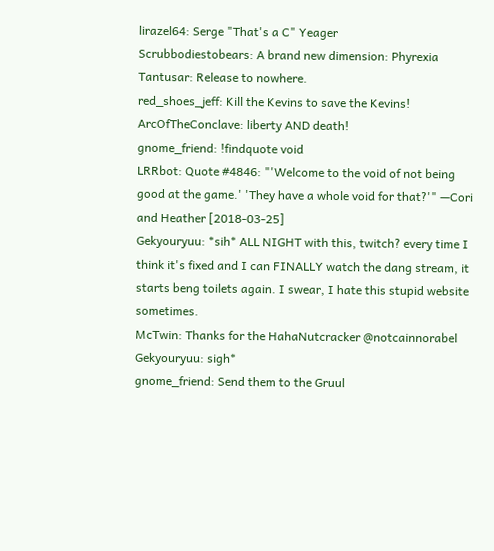lirazel64: Serge "That's a C" Yeager
Scrubbodiestobears: A brand new dimension: Phyrexia
Tantusar: Release to nowhere.
red_shoes_jeff: Kill the Kevins to save the Kevins!
ArcOfTheConclave: liberty AND death!
gnome_friend: !findquote void
LRRbot: Quote #4846: "'Welcome to the void of not being good at the game.' 'They have a whole void for that?'" —Cori and Heather [2018-03-25]
Gekyouryuu: *sih* ALL NIGHT with this, twitch? every time I think it's fixed and I can FINALLY watch the dang stream, it starts beng toilets again. I swear, I hate this stupid website sometimes.
McTwin: Thanks for the HahaNutcracker @notcainnorabel
Gekyouryuu: sigh*
gnome_friend: Send them to the Gruul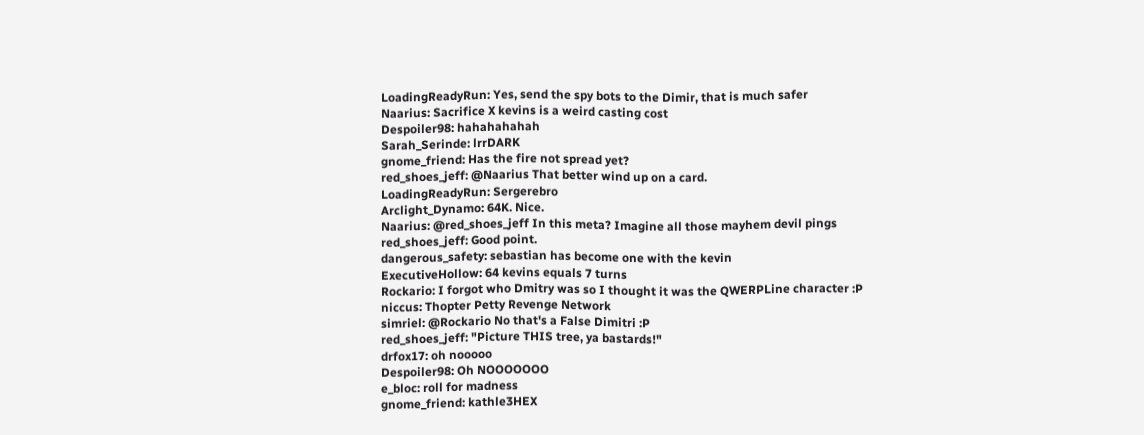LoadingReadyRun: Yes, send the spy bots to the Dimir, that is much safer
Naarius: Sacrifice X kevins is a weird casting cost
Despoiler98: hahahahahah
Sarah_Serinde: lrrDARK
gnome_friend: Has the fire not spread yet?
red_shoes_jeff: @Naarius That better wind up on a card.
LoadingReadyRun: Sergerebro
Arclight_Dynamo: 64K. Nice.
Naarius: @red_shoes_jeff In this meta? Imagine all those mayhem devil pings
red_shoes_jeff: Good point.
dangerous_safety: sebastian has become one with the kevin
ExecutiveHollow: 64 kevins equals 7 turns
Rockario: I forgot who Dmitry was so I thought it was the QWERPLine character :P
niccus: Thopter Petty Revenge Network
simriel: @Rockario No that's a False Dimitri :P
red_shoes_jeff: "Picture THIS tree, ya bastards!"
drfox17: oh nooooo
Despoiler98: Oh NOOOOOOO
e_bloc: roll for madness
gnome_friend: kathle3HEX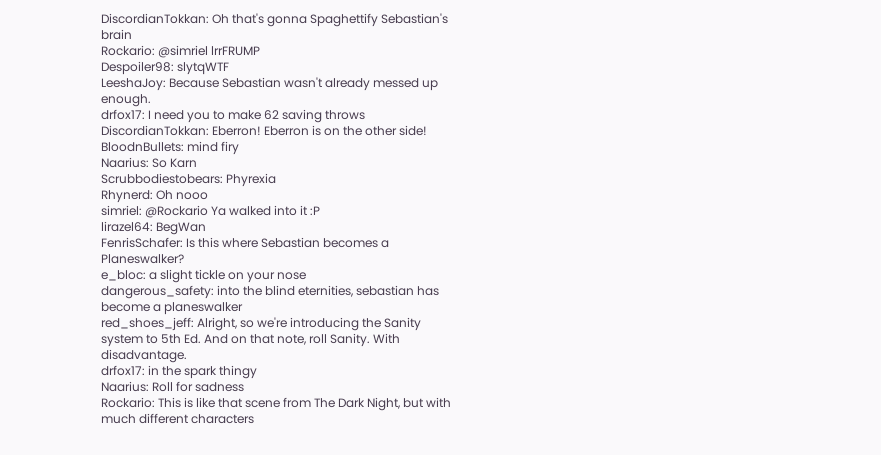DiscordianTokkan: Oh that's gonna Spaghettify Sebastian's brain
Rockario: @simriel lrrFRUMP
Despoiler98: slytqWTF
LeeshaJoy: Because Sebastian wasn't already messed up enough.
drfox17: I need you to make 62 saving throws
DiscordianTokkan: Eberron! Eberron is on the other side!
BloodnBullets: mind firy
Naarius: So Karn
Scrubbodiestobears: Phyrexia
Rhynerd: Oh nooo
simriel: @Rockario Ya walked into it :P
lirazel64: BegWan
FenrisSchafer: Is this where Sebastian becomes a Planeswalker?
e_bloc: a slight tickle on your nose
dangerous_safety: into the blind eternities, sebastian has become a planeswalker
red_shoes_jeff: Alright, so we're introducing the Sanity system to 5th Ed. And on that note, roll Sanity. With disadvantage.
drfox17: in the spark thingy
Naarius: Roll for sadness
Rockario: This is like that scene from The Dark Night, but with much different characters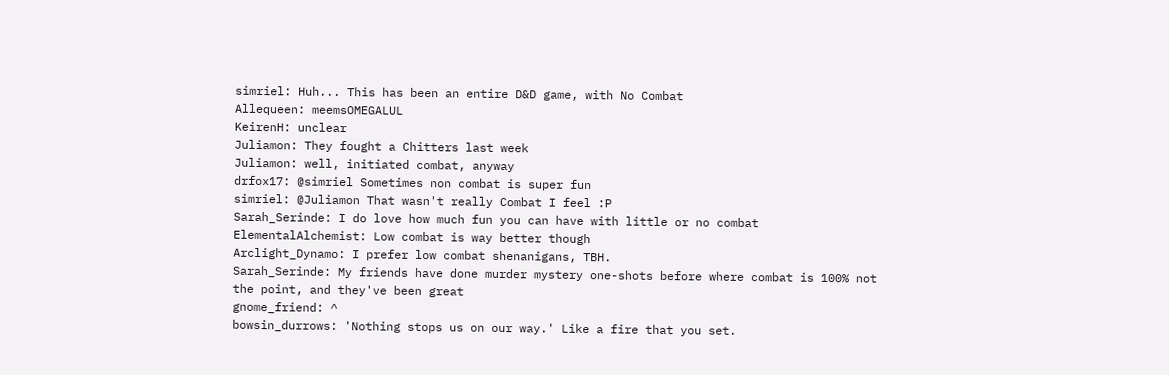simriel: Huh... This has been an entire D&D game, with No Combat
Allequeen: meemsOMEGALUL
KeirenH: unclear
Juliamon: They fought a Chitters last week
Juliamon: well, initiated combat, anyway
drfox17: @simriel Sometimes non combat is super fun
simriel: @Juliamon That wasn't really Combat I feel :P
Sarah_Serinde: I do love how much fun you can have with little or no combat
ElementalAlchemist: Low combat is way better though
Arclight_Dynamo: I prefer low combat shenanigans, TBH.
Sarah_Serinde: My friends have done murder mystery one-shots before where combat is 100% not the point, and they've been great
gnome_friend: ^
bowsin_durrows: 'Nothing stops us on our way.' Like a fire that you set.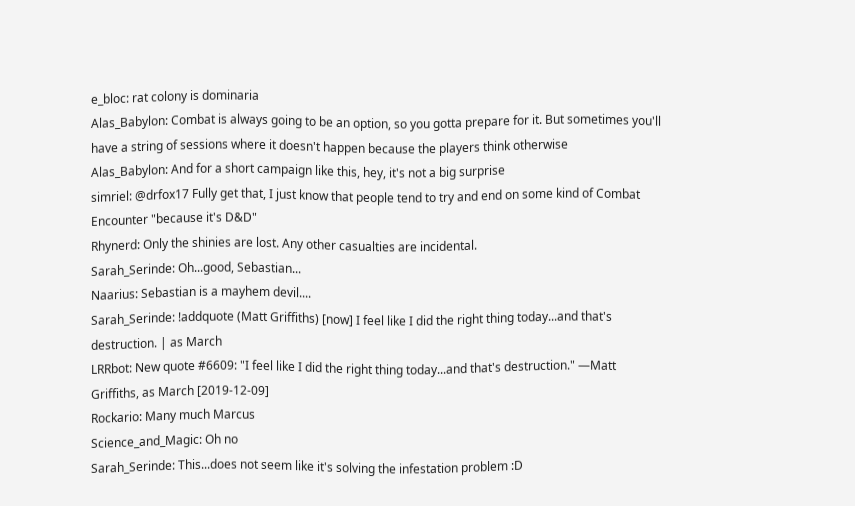e_bloc: rat colony is dominaria
Alas_Babylon: Combat is always going to be an option, so you gotta prepare for it. But sometimes you'll have a string of sessions where it doesn't happen because the players think otherwise
Alas_Babylon: And for a short campaign like this, hey, it's not a big surprise
simriel: @drfox17 Fully get that, I just know that people tend to try and end on some kind of Combat Encounter "because it's D&D"
Rhynerd: Only the shinies are lost. Any other casualties are incidental.
Sarah_Serinde: Oh...good, Sebastian...
Naarius: Sebastian is a mayhem devil....
Sarah_Serinde: !addquote (Matt Griffiths) [now] I feel like I did the right thing today...and that's destruction. | as March
LRRbot: New quote #6609: "I feel like I did the right thing today...and that's destruction." —Matt Griffiths, as March [2019-12-09]
Rockario: Many much Marcus
Science_and_Magic: Oh no
Sarah_Serinde: This...does not seem like it's solving the infestation problem :D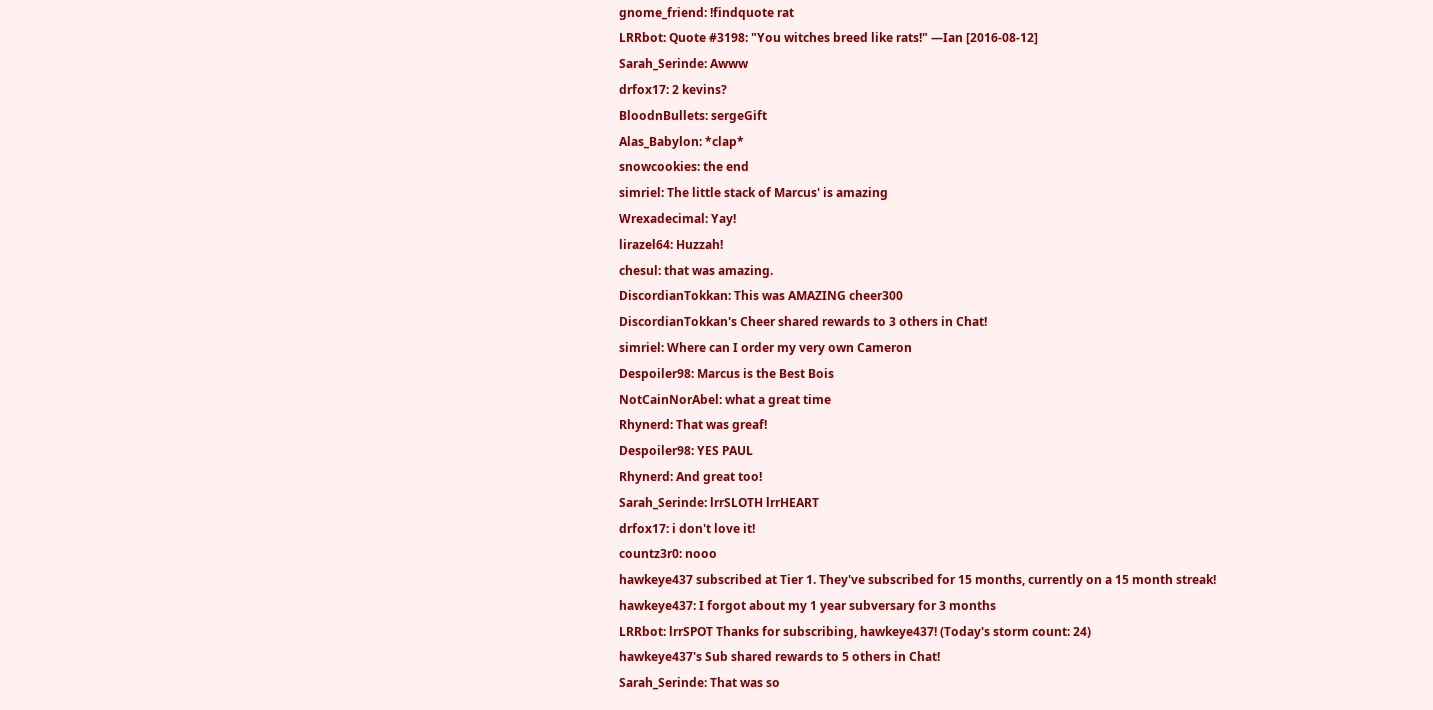gnome_friend: !findquote rat
LRRbot: Quote #3198: "You witches breed like rats!" —Ian [2016-08-12]
Sarah_Serinde: Awww
drfox17: 2 kevins?
BloodnBullets: sergeGift
Alas_Babylon: *clap*
snowcookies: the end
simriel: The little stack of Marcus' is amazing
Wrexadecimal: Yay!
lirazel64: Huzzah!
chesul: that was amazing.
DiscordianTokkan: This was AMAZING cheer300
DiscordianTokkan's Cheer shared rewards to 3 others in Chat!
simriel: Where can I order my very own Cameron
Despoiler98: Marcus is the Best Bois
NotCainNorAbel: what a great time
Rhynerd: That was greaf!
Despoiler98: YES PAUL
Rhynerd: And great too!
Sarah_Serinde: lrrSLOTH lrrHEART
drfox17: i don't love it!
countz3r0: nooo
hawkeye437 subscribed at Tier 1. They've subscribed for 15 months, currently on a 15 month streak!
hawkeye437: I forgot about my 1 year subversary for 3 months
LRRbot: lrrSPOT Thanks for subscribing, hawkeye437! (Today's storm count: 24)
hawkeye437's Sub shared rewards to 5 others in Chat!
Sarah_Serinde: That was so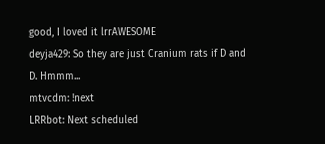good, I loved it lrrAWESOME
deyja429: So they are just Cranium rats if D and D. Hmmm...
mtvcdm: !next
LRRbot: Next scheduled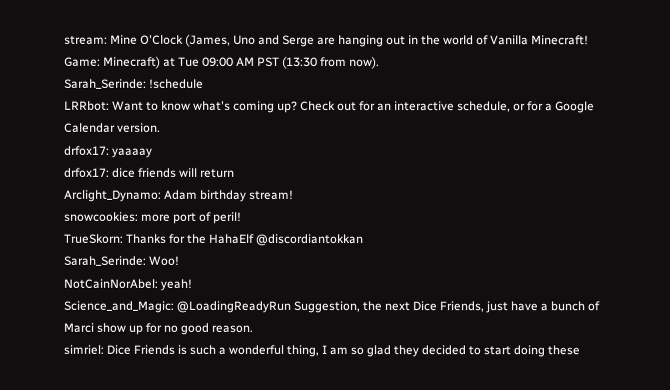stream: Mine O'Clock (James, Uno and Serge are hanging out in the world of Vanilla Minecraft! Game: Minecraft) at Tue 09:00 AM PST (13:30 from now).
Sarah_Serinde: !schedule
LRRbot: Want to know what's coming up? Check out for an interactive schedule, or for a Google Calendar version.
drfox17: yaaaay
drfox17: dice friends will return
Arclight_Dynamo: Adam birthday stream!
snowcookies: more port of peril!
TrueSkorn: Thanks for the HahaElf @discordiantokkan
Sarah_Serinde: Woo!
NotCainNorAbel: yeah!
Science_and_Magic: @LoadingReadyRun Suggestion, the next Dice Friends, just have a bunch of Marci show up for no good reason.
simriel: Dice Friends is such a wonderful thing, I am so glad they decided to start doing these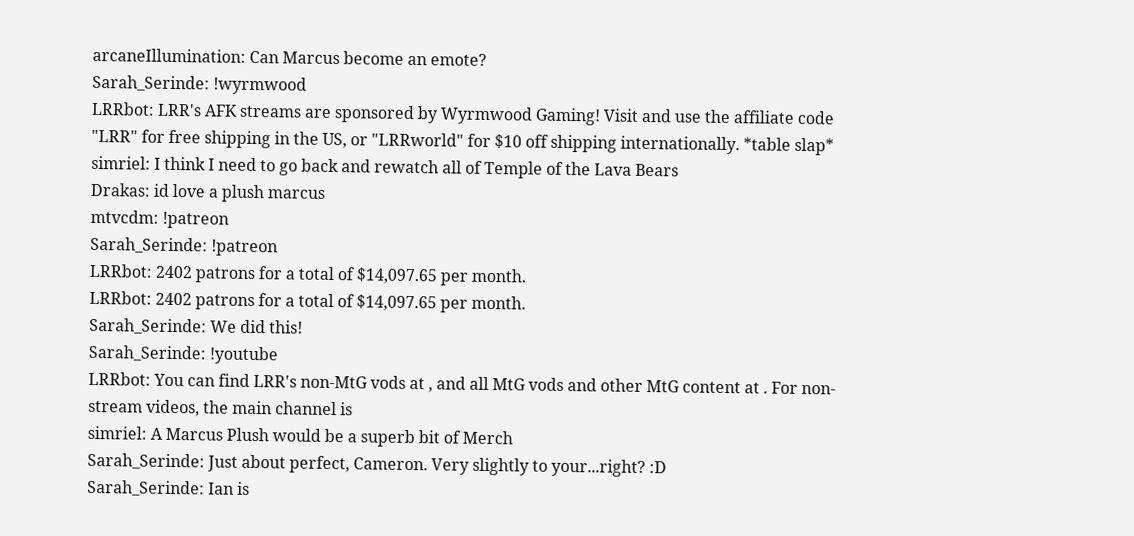arcaneIllumination: Can Marcus become an emote?
Sarah_Serinde: !wyrmwood
LRRbot: LRR's AFK streams are sponsored by Wyrmwood Gaming! Visit and use the affiliate code "LRR" for free shipping in the US, or "LRRworld" for $10 off shipping internationally. *table slap*
simriel: I think I need to go back and rewatch all of Temple of the Lava Bears
Drakas: id love a plush marcus
mtvcdm: !patreon
Sarah_Serinde: !patreon
LRRbot: 2402 patrons for a total of $14,097.65 per month.
LRRbot: 2402 patrons for a total of $14,097.65 per month.
Sarah_Serinde: We did this!
Sarah_Serinde: !youtube
LRRbot: You can find LRR's non-MtG vods at , and all MtG vods and other MtG content at . For non-stream videos, the main channel is
simriel: A Marcus Plush would be a superb bit of Merch
Sarah_Serinde: Just about perfect, Cameron. Very slightly to your...right? :D
Sarah_Serinde: Ian is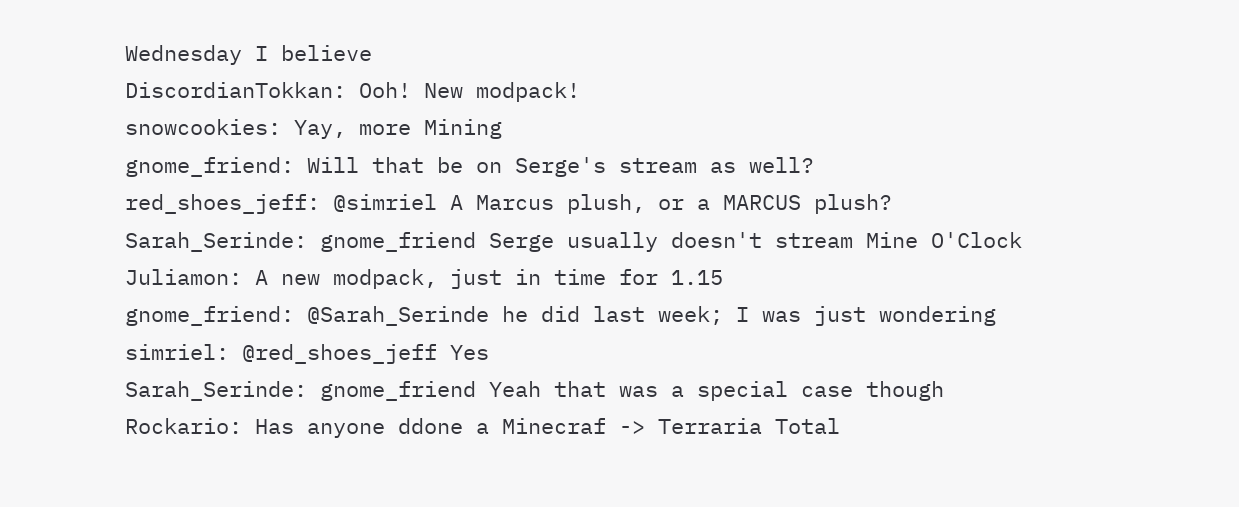Wednesday I believe
DiscordianTokkan: Ooh! New modpack!
snowcookies: Yay, more Mining
gnome_friend: Will that be on Serge's stream as well?
red_shoes_jeff: @simriel A Marcus plush, or a MARCUS plush?
Sarah_Serinde: gnome_friend Serge usually doesn't stream Mine O'Clock
Juliamon: A new modpack, just in time for 1.15
gnome_friend: @Sarah_Serinde he did last week; I was just wondering
simriel: @red_shoes_jeff Yes
Sarah_Serinde: gnome_friend Yeah that was a special case though
Rockario: Has anyone ddone a Minecraf -> Terraria Total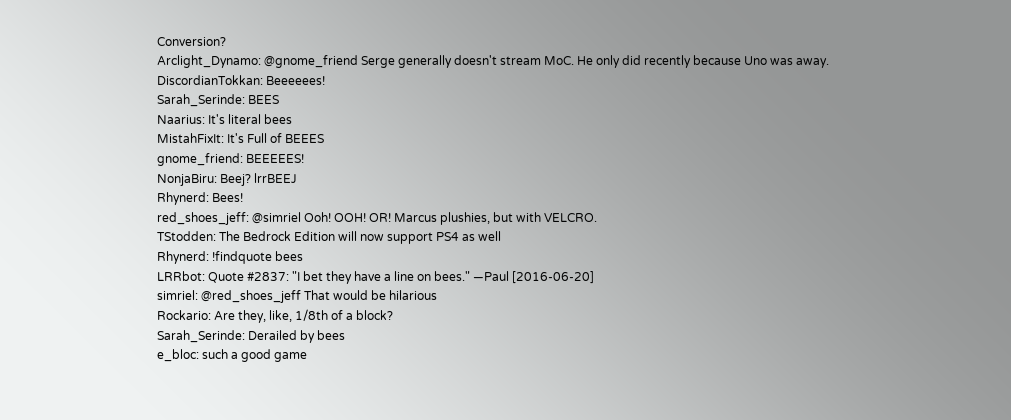Conversion?
Arclight_Dynamo: @gnome_friend Serge generally doesn't stream MoC. He only did recently because Uno was away.
DiscordianTokkan: Beeeeees!
Sarah_Serinde: BEES
Naarius: It's literal bees
MistahFixIt: It's Full of BEEES
gnome_friend: BEEEEES!
NonjaBiru: Beej? lrrBEEJ
Rhynerd: Bees!
red_shoes_jeff: @simriel Ooh! OOH! OR! Marcus plushies, but with VELCRO.
TStodden: The Bedrock Edition will now support PS4 as well
Rhynerd: !findquote bees
LRRbot: Quote #2837: "I bet they have a line on bees." —Paul [2016-06-20]
simriel: @red_shoes_jeff That would be hilarious
Rockario: Are they, like, 1/8th of a block?
Sarah_Serinde: Derailed by bees
e_bloc: such a good game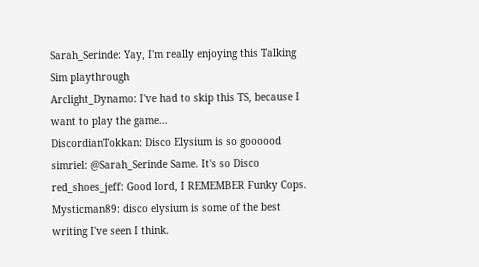Sarah_Serinde: Yay, I'm really enjoying this Talking Sim playthrough
Arclight_Dynamo: I've had to skip this TS, because I want to play the game...
DiscordianTokkan: Disco Elysium is so goooood
simriel: @Sarah_Serinde Same. It's so Disco
red_shoes_jeff: Good lord, I REMEMBER Funky Cops.
Mysticman89: disco elysium is some of the best writing I've seen I think.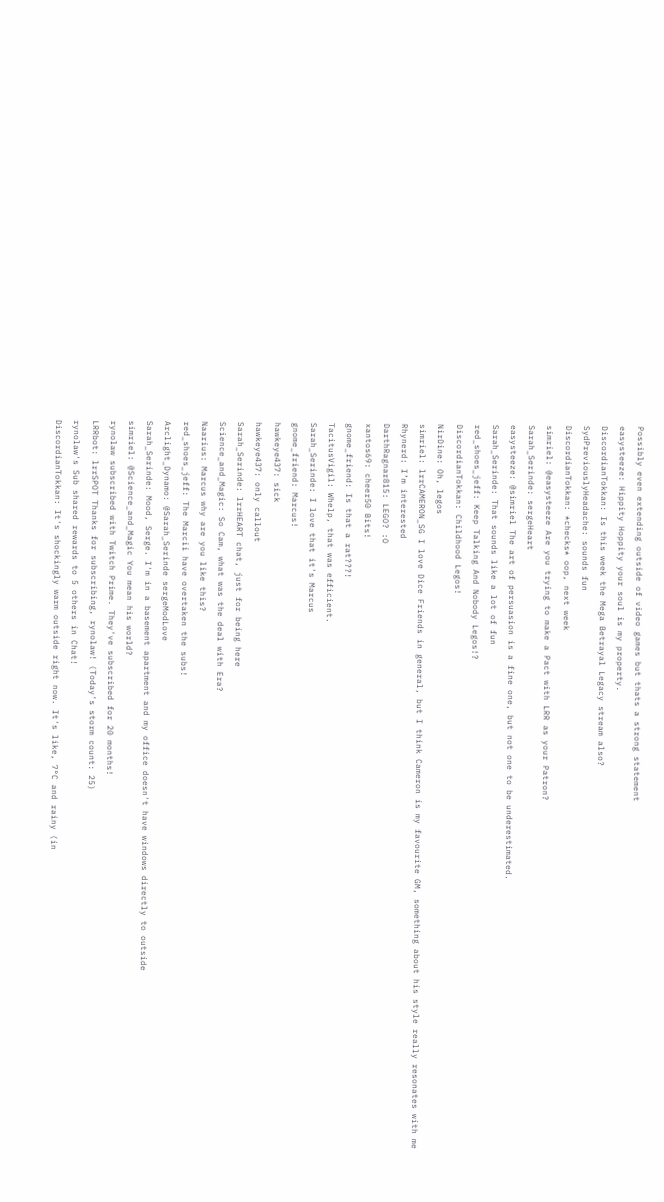Possibly even extending outside of video games but thats a strong statement
easysteeze: Hippity Hoppity your soul is my property.
DiscordianTokkan: Is this week the Mega Betrayal Legacy stream also?
SydPreviouslyHeadache: sounds fun
DiscordianTokkan: *checks* oop, next week
simriel: @easysteeze Are you trying to make a Pact with LRR as your Patron?
Sarah_Serinde: sergeHeart
easysteeze: @simriel The art of persuasion is a fine one, but not one to be underestimated.
Sarah_Serinde: That sounds like a lot of fun
red_shoes_jeff: Keep Talking And Nobody Legos!?
DiscordianTokkan: Childhood Legos!
NirDine: Oh, legos
simriel: lrrCAMERON_SG I love Dice Friends in general, but I think Cameron is my favourite GM, something about his style really resonates with me
Rhynerd: I’m interested
DarthRagnar815: LEGO? :O
xantos69: cheer50 Bits!
gnome_friend: Is that a rat???!
TacitusVigil: Whelp, that was efficient.
Sarah_Serinde: I love that it's Marcus
gnome_friend: Marcus!
hawkeye437: sick
hawkeye437: only callout
Sarah_Serinde: lrrHEART chat, just for being here
Science_and_Magic: So Cam, what was the deal with Era?
Naarius: Marcus why are you like this?
red_shoes_jeff: The Marcii have overtaken the subs!
Arclight_Dynamo: @Sarah_Serinde sergeModLove
Sarah_Serinde: Mood, Serge. I'm in a basement apartment and my office doesn't have windows directly to outside
simriel: @Science_and_Magic You mean his world?
rynolaw subscribed with Twitch Prime. They've subscribed for 20 months!
LRRbot: lrrSPOT Thanks for subscribing, rynolaw! (Today's storm count: 25)
rynolaw's Sub shared rewards to 5 others in Chat!
DiscordianTokkan: It's shockingly warm outside right now. It's like, 7°C and rainy (in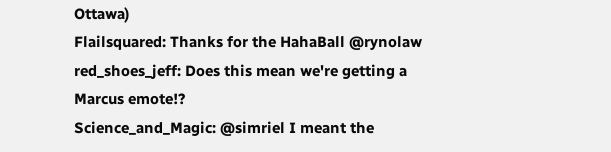Ottawa)
Flailsquared: Thanks for the HahaBall @rynolaw
red_shoes_jeff: Does this mean we're getting a Marcus emote!?
Science_and_Magic: @simriel I meant the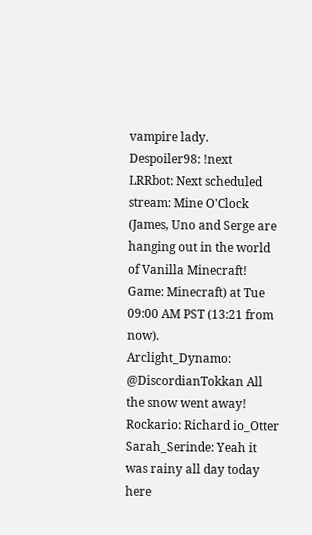vampire lady.
Despoiler98: !next
LRRbot: Next scheduled stream: Mine O'Clock (James, Uno and Serge are hanging out in the world of Vanilla Minecraft! Game: Minecraft) at Tue 09:00 AM PST (13:21 from now).
Arclight_Dynamo: @DiscordianTokkan All the snow went away!
Rockario: Richard io_Otter
Sarah_Serinde: Yeah it was rainy all day today here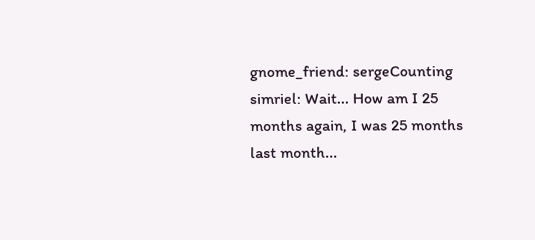gnome_friend: sergeCounting
simriel: Wait... How am I 25 months again, I was 25 months last month...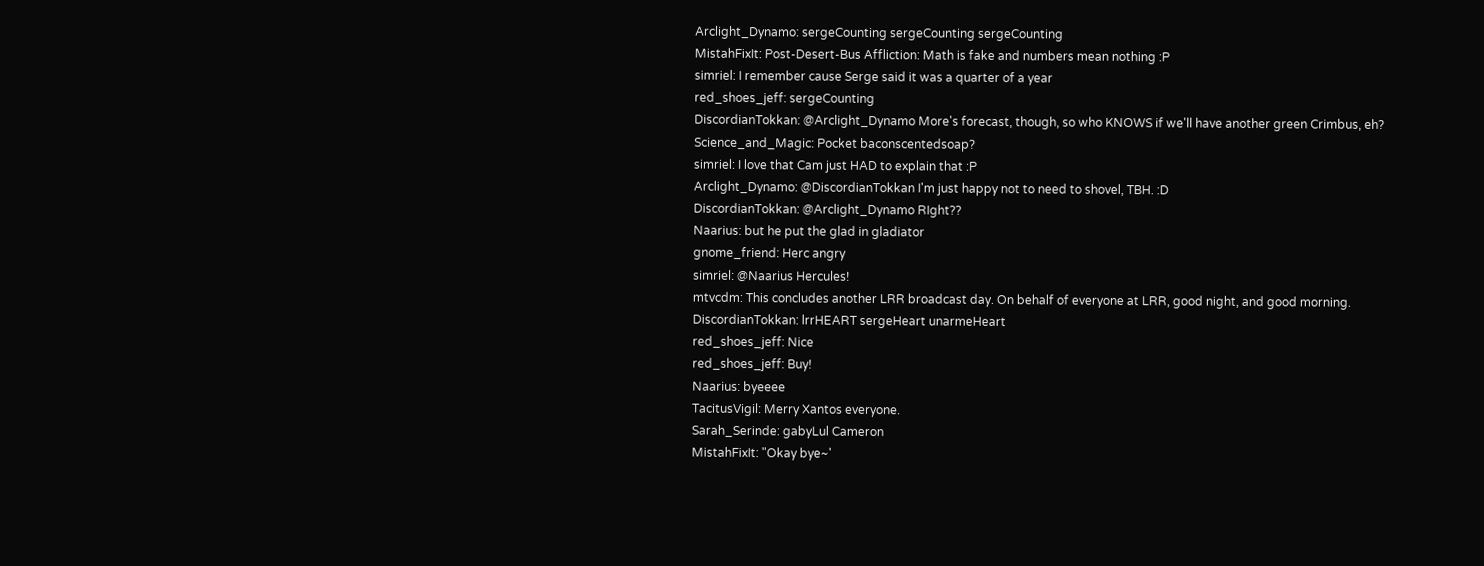Arclight_Dynamo: sergeCounting sergeCounting sergeCounting
MistahFixIt: Post-Desert-Bus Affliction: Math is fake and numbers mean nothing :P
simriel: I remember cause Serge said it was a quarter of a year
red_shoes_jeff: sergeCounting
DiscordianTokkan: @Arclight_Dynamo More's forecast, though, so who KNOWS if we'll have another green Crimbus, eh?
Science_and_Magic: Pocket baconscentedsoap?
simriel: I love that Cam just HAD to explain that :P
Arclight_Dynamo: @DiscordianTokkan I'm just happy not to need to shovel, TBH. :D
DiscordianTokkan: @Arclight_Dynamo RIght??
Naarius: but he put the glad in gladiator
gnome_friend: Herc angry
simriel: @Naarius Hercules!
mtvcdm: This concludes another LRR broadcast day. On behalf of everyone at LRR, good night, and good morning.
DiscordianTokkan: lrrHEART sergeHeart unarmeHeart
red_shoes_jeff: Nice
red_shoes_jeff: Buy!
Naarius: byeeee
TacitusVigil: Merry Xantos everyone.
Sarah_Serinde: gabyLul Cameron
MistahFixIt: "Okay bye~'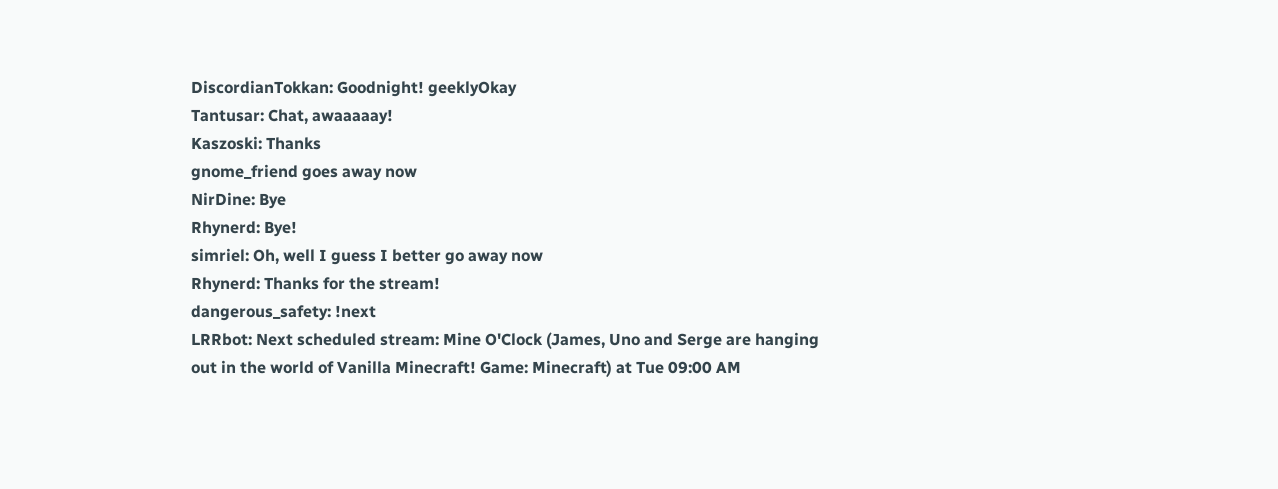DiscordianTokkan: Goodnight! geeklyOkay
Tantusar: Chat, awaaaaay!
Kaszoski: Thanks
gnome_friend goes away now
NirDine: Bye
Rhynerd: Bye!
simriel: Oh, well I guess I better go away now
Rhynerd: Thanks for the stream!
dangerous_safety: !next
LRRbot: Next scheduled stream: Mine O'Clock (James, Uno and Serge are hanging out in the world of Vanilla Minecraft! Game: Minecraft) at Tue 09:00 AM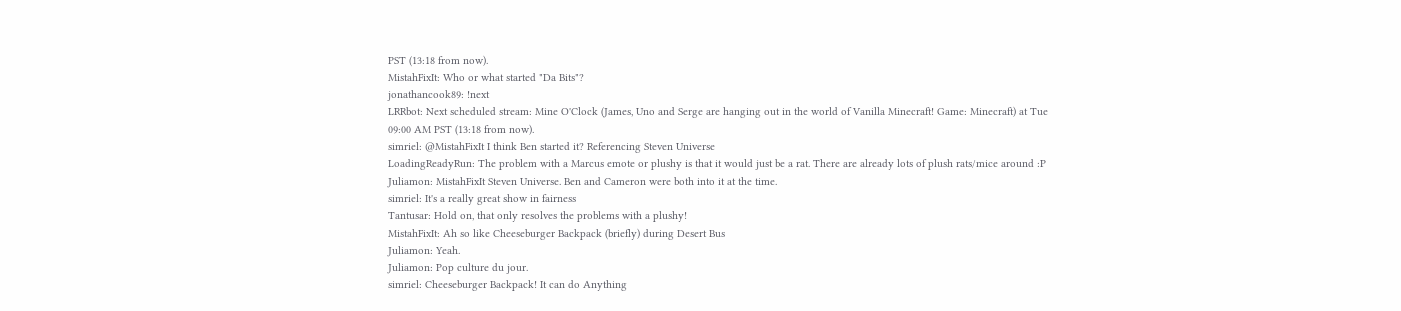PST (13:18 from now).
MistahFixIt: Who or what started "Da Bits"?
jonathancook89: !next
LRRbot: Next scheduled stream: Mine O'Clock (James, Uno and Serge are hanging out in the world of Vanilla Minecraft! Game: Minecraft) at Tue 09:00 AM PST (13:18 from now).
simriel: @MistahFixIt I think Ben started it? Referencing Steven Universe
LoadingReadyRun: The problem with a Marcus emote or plushy is that it would just be a rat. There are already lots of plush rats/mice around :P
Juliamon: MistahFixIt Steven Universe. Ben and Cameron were both into it at the time.
simriel: It's a really great show in fairness
Tantusar: Hold on, that only resolves the problems with a plushy!
MistahFixIt: Ah so like Cheeseburger Backpack (briefly) during Desert Bus
Juliamon: Yeah.
Juliamon: Pop culture du jour.
simriel: Cheeseburger Backpack! It can do Anything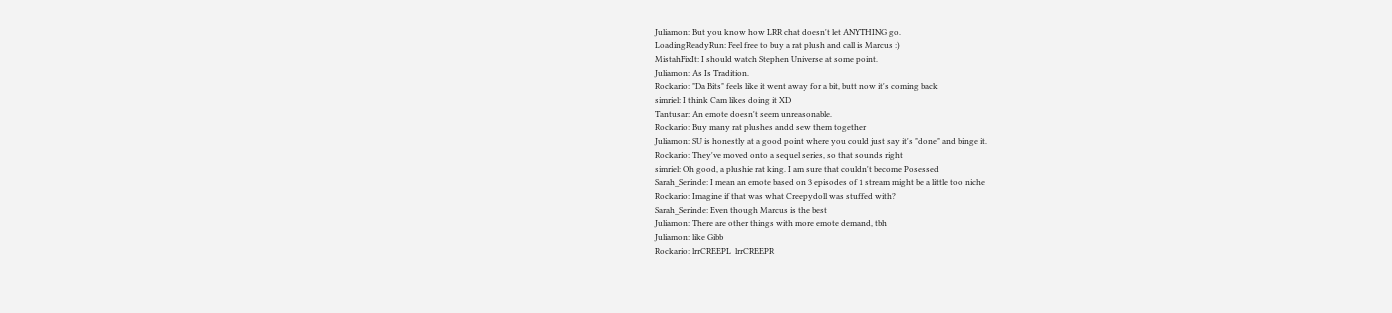Juliamon: But you know how LRR chat doesn't let ANYTHING go.
LoadingReadyRun: Feel free to buy a rat plush and call is Marcus :)
MistahFixIt: I should watch Stephen Universe at some point.
Juliamon: As Is Tradition.
Rockario: "Da Bits" feels like it went away for a bit, butt now it's coming back
simriel: I think Cam likes doing it XD
Tantusar: An emote doesn't seem unreasonable.
Rockario: Buy many rat plushes andd sew them together
Juliamon: SU is honestly at a good point where you could just say it's "done" and binge it.
Rockario: They've moved onto a sequel series, so that sounds right
simriel: Oh good, a plushie rat king. I am sure that couldn't become Posessed
Sarah_Serinde: I mean an emote based on 3 episodes of 1 stream might be a little too niche
Rockario: Imagine if that was what Creepydoll was stuffed with?
Sarah_Serinde: Even though Marcus is the best
Juliamon: There are other things with more emote demand, tbh
Juliamon: like Gibb
Rockario: lrrCREEPL  lrrCREEPR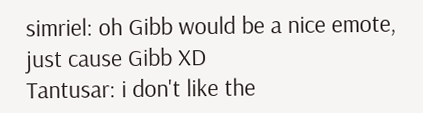simriel: oh Gibb would be a nice emote, just cause Gibb XD
Tantusar: i don't like the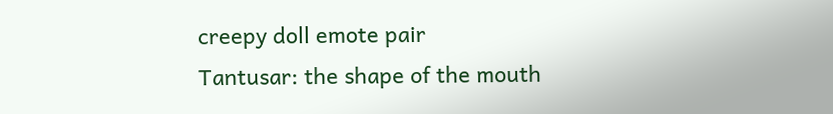creepy doll emote pair
Tantusar: the shape of the mouth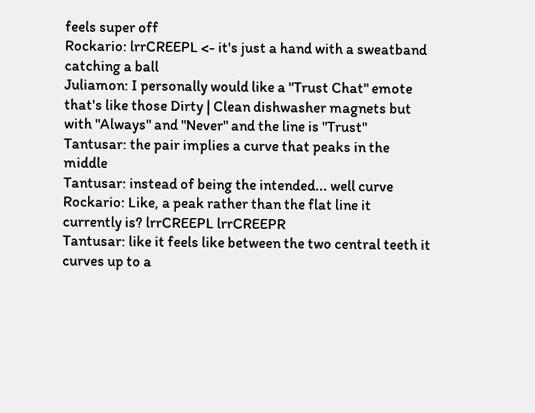feels super off
Rockario: lrrCREEPL <- it's just a hand with a sweatband catching a ball
Juliamon: I personally would like a "Trust Chat" emote that's like those Dirty | Clean dishwasher magnets but with "Always" and "Never" and the line is "Trust"
Tantusar: the pair implies a curve that peaks in the middle
Tantusar: instead of being the intended... well curve
Rockario: Like, a peak rather than the flat line it currently is? lrrCREEPL lrrCREEPR
Tantusar: like it feels like between the two central teeth it curves up to a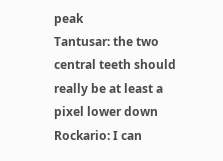peak
Tantusar: the two central teeth should really be at least a pixel lower down
Rockario: I can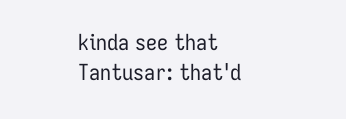kinda see that
Tantusar: that'd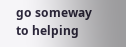go someway to helping